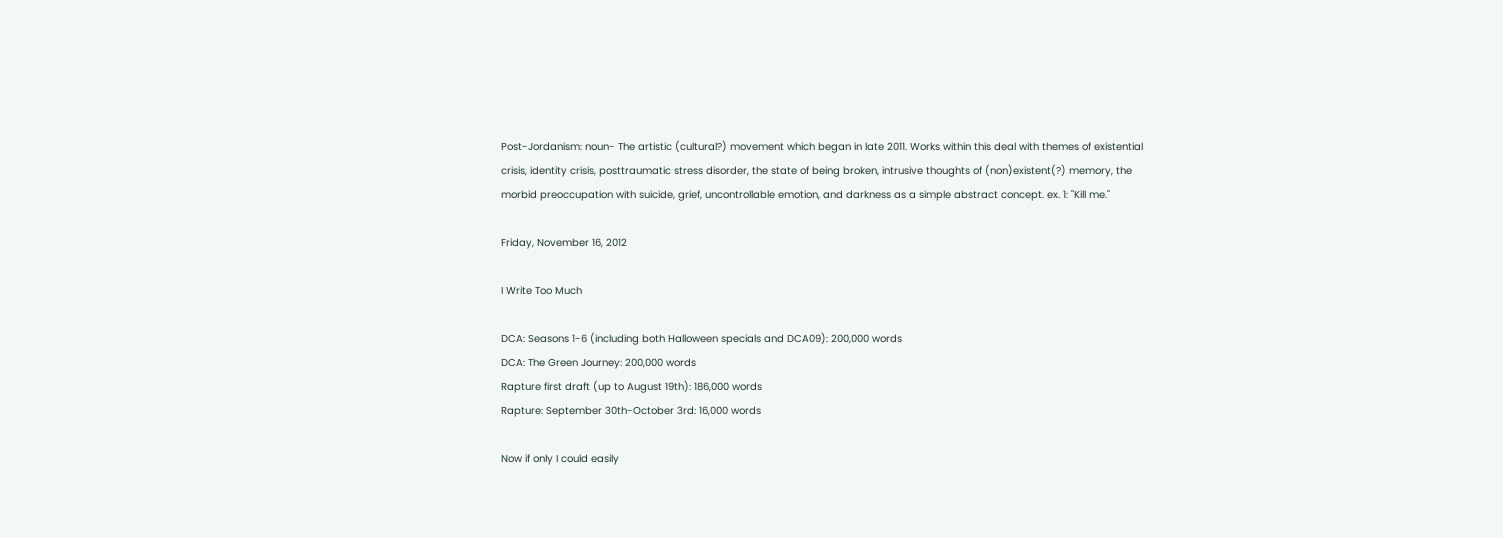Post-Jordanism: noun- The artistic (cultural?) movement which began in late 2011. Works within this deal with themes of existential crisis, identity crisis, posttraumatic stress disorder, the state of being broken, intrusive thoughts of (non)existent(?) memory, the morbid preoccupation with suicide, grief, uncontrollable emotion, and darkness as a simple abstract concept. ex. 1: "Kill me."

Friday, November 16, 2012

I Write Too Much

DCA: Seasons 1-6 (including both Halloween specials and DCA09): 200,000 words
DCA: The Green Journey: 200,000 words
Rapture first draft (up to August 19th): 186,000 words
Rapture: September 30th-October 3rd: 16,000 words

Now if only I could easily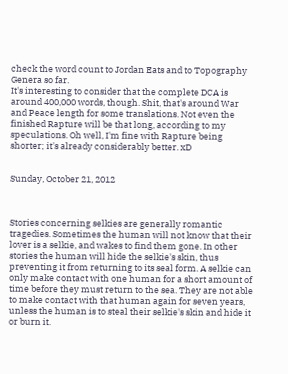check the word count to Jordan Eats and to Topography Genera so far.
It's interesting to consider that the complete DCA is around 400,000 words, though. Shit, that's around War and Peace length for some translations. Not even the finished Rapture will be that long, according to my speculations. Oh well, I'm fine with Rapture being shorter; it's already considerably better. xD


Sunday, October 21, 2012



Stories concerning selkies are generally romantic tragedies. Sometimes the human will not know that their lover is a selkie, and wakes to find them gone. In other stories the human will hide the selkie's skin, thus preventing it from returning to its seal form. A selkie can only make contact with one human for a short amount of time before they must return to the sea. They are not able to make contact with that human again for seven years, unless the human is to steal their selkie's skin and hide it or burn it.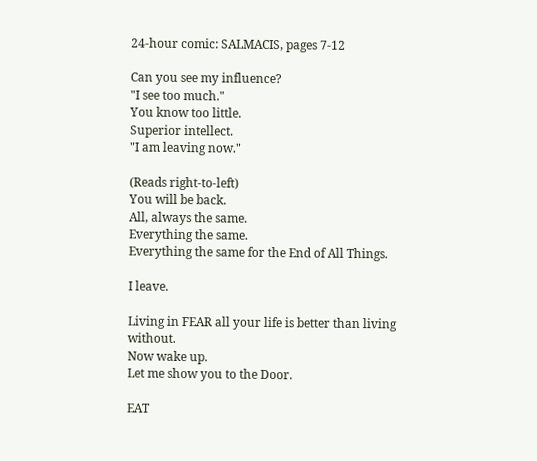24-hour comic: SALMACIS, pages 7-12

Can you see my influence?
"I see too much."
You know too little.
Superior intellect.
"I am leaving now."

(Reads right-to-left)
You will be back.
All, always the same.
Everything the same.
Everything the same for the End of All Things.

I leave.

Living in FEAR all your life is better than living without.
Now wake up.
Let me show you to the Door.

EAT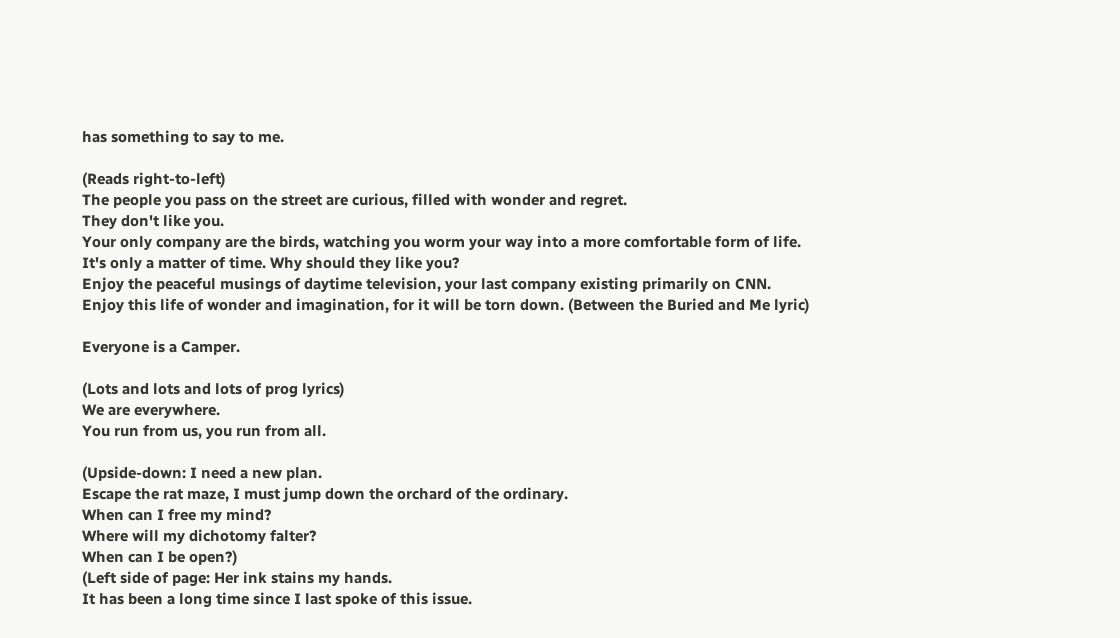has something to say to me.

(Reads right-to-left)
The people you pass on the street are curious, filled with wonder and regret.
They don't like you.
Your only company are the birds, watching you worm your way into a more comfortable form of life.
It's only a matter of time. Why should they like you?
Enjoy the peaceful musings of daytime television, your last company existing primarily on CNN.
Enjoy this life of wonder and imagination, for it will be torn down. (Between the Buried and Me lyric)

Everyone is a Camper.

(Lots and lots and lots of prog lyrics)
We are everywhere.
You run from us, you run from all.

(Upside-down: I need a new plan.
Escape the rat maze, I must jump down the orchard of the ordinary.
When can I free my mind?
Where will my dichotomy falter?
When can I be open?)
(Left side of page: Her ink stains my hands.
It has been a long time since I last spoke of this issue.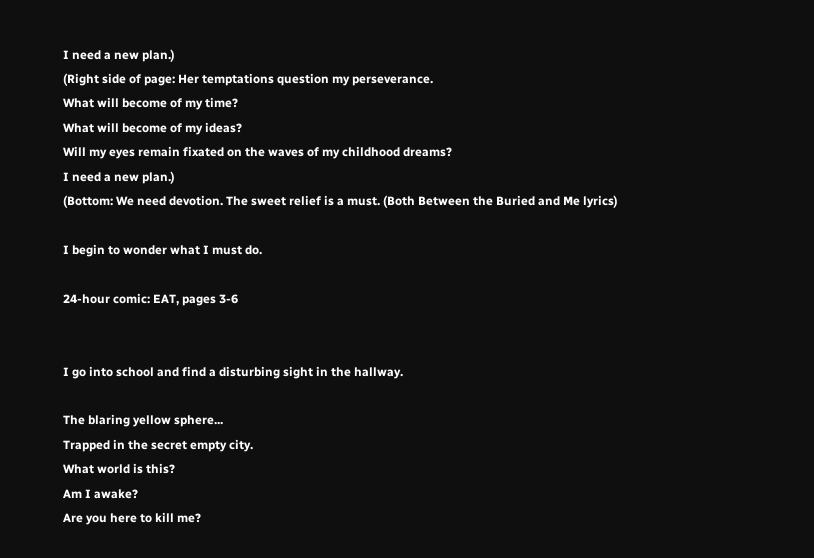I need a new plan.)
(Right side of page: Her temptations question my perseverance.
What will become of my time?
What will become of my ideas?
Will my eyes remain fixated on the waves of my childhood dreams?
I need a new plan.)
(Bottom: We need devotion. The sweet relief is a must. (Both Between the Buried and Me lyrics)

I begin to wonder what I must do.

24-hour comic: EAT, pages 3-6


I go into school and find a disturbing sight in the hallway.

The blaring yellow sphere...
Trapped in the secret empty city.
What world is this?
Am I awake?
Are you here to kill me?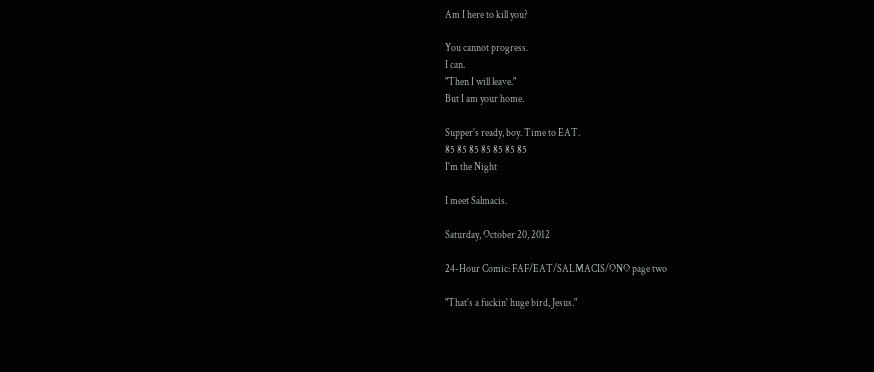Am I here to kill you?

You cannot progress.
I can.
"Then I will leave."
But I am your home.

Supper's ready, boy. Time to EAT.
85 85 85 85 85 85 85
I'm the Night

I meet Salmacis.

Saturday, October 20, 2012

24-Hour Comic: FAF/EAT/SALMACIS/ONO page two

"That's a fuckin' huge bird, Jesus."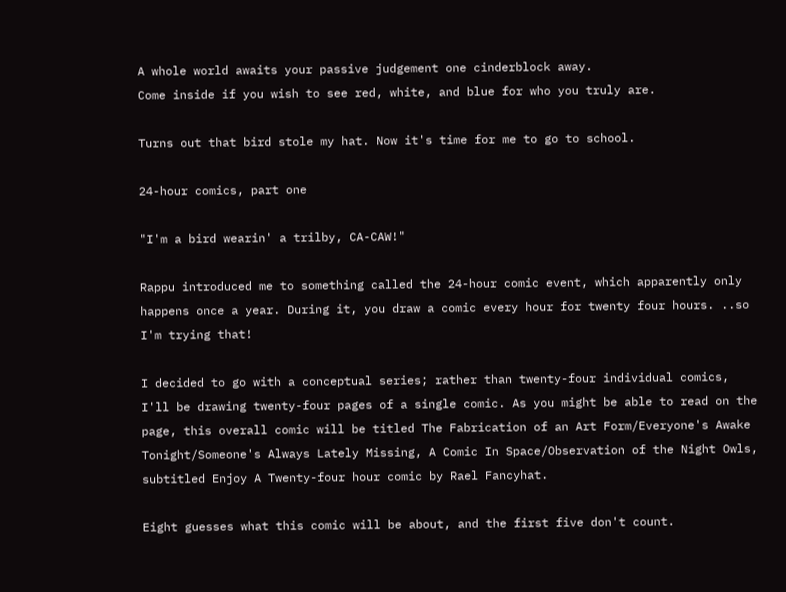A whole world awaits your passive judgement one cinderblock away.
Come inside if you wish to see red, white, and blue for who you truly are.

Turns out that bird stole my hat. Now it's time for me to go to school.

24-hour comics, part one

"I'm a bird wearin' a trilby, CA-CAW!"

Rappu introduced me to something called the 24-hour comic event, which apparently only happens once a year. During it, you draw a comic every hour for twenty four hours. ..so I'm trying that!

I decided to go with a conceptual series; rather than twenty-four individual comics, I'll be drawing twenty-four pages of a single comic. As you might be able to read on the page, this overall comic will be titled The Fabrication of an Art Form/Everyone's Awake Tonight/Someone's Always Lately Missing, A Comic In Space/Observation of the Night Owls, subtitled Enjoy A Twenty-four hour comic by Rael Fancyhat.

Eight guesses what this comic will be about, and the first five don't count.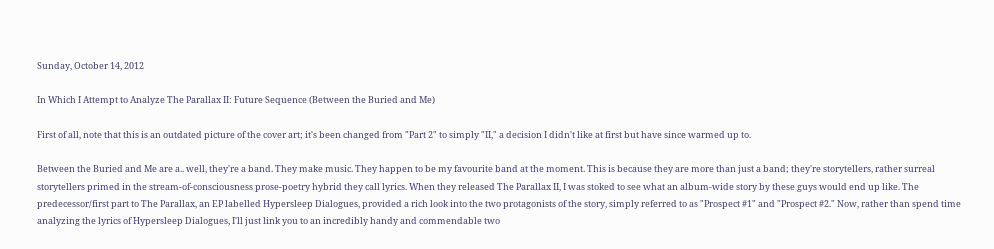Sunday, October 14, 2012

In Which I Attempt to Analyze The Parallax II: Future Sequence (Between the Buried and Me)

First of all, note that this is an outdated picture of the cover art; it's been changed from "Part 2" to simply "II," a decision I didn't like at first but have since warmed up to.

Between the Buried and Me are a.. well, they're a band. They make music. They happen to be my favourite band at the moment. This is because they are more than just a band; they're storytellers, rather surreal storytellers primed in the stream-of-consciousness prose-poetry hybrid they call lyrics. When they released The Parallax II, I was stoked to see what an album-wide story by these guys would end up like. The predecessor/first part to The Parallax, an EP labelled Hypersleep Dialogues, provided a rich look into the two protagonists of the story, simply referred to as "Prospect #1" and "Prospect #2." Now, rather than spend time analyzing the lyrics of Hypersleep Dialogues, I'll just link you to an incredibly handy and commendable two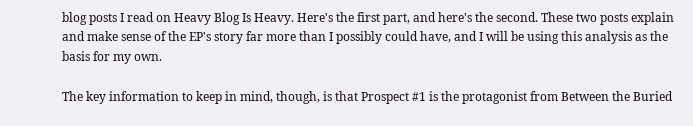blog posts I read on Heavy Blog Is Heavy. Here's the first part, and here's the second. These two posts explain and make sense of the EP's story far more than I possibly could have, and I will be using this analysis as the basis for my own.

The key information to keep in mind, though, is that Prospect #1 is the protagonist from Between the Buried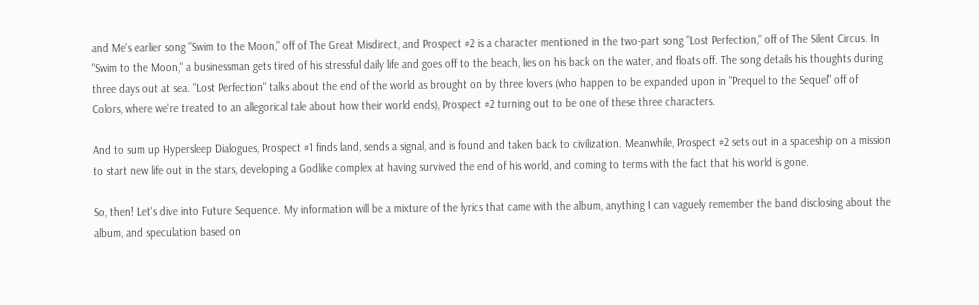and Me's earlier song "Swim to the Moon," off of The Great Misdirect, and Prospect #2 is a character mentioned in the two-part song "Lost Perfection," off of The Silent Circus. In "Swim to the Moon," a businessman gets tired of his stressful daily life and goes off to the beach, lies on his back on the water, and floats off. The song details his thoughts during three days out at sea. "Lost Perfection" talks about the end of the world as brought on by three lovers (who happen to be expanded upon in "Prequel to the Sequel" off of Colors, where we're treated to an allegorical tale about how their world ends), Prospect #2 turning out to be one of these three characters.

And to sum up Hypersleep Dialogues, Prospect #1 finds land, sends a signal, and is found and taken back to civilization. Meanwhile, Prospect #2 sets out in a spaceship on a mission to start new life out in the stars, developing a Godlike complex at having survived the end of his world, and coming to terms with the fact that his world is gone.

So, then! Let's dive into Future Sequence. My information will be a mixture of the lyrics that came with the album, anything I can vaguely remember the band disclosing about the album, and speculation based on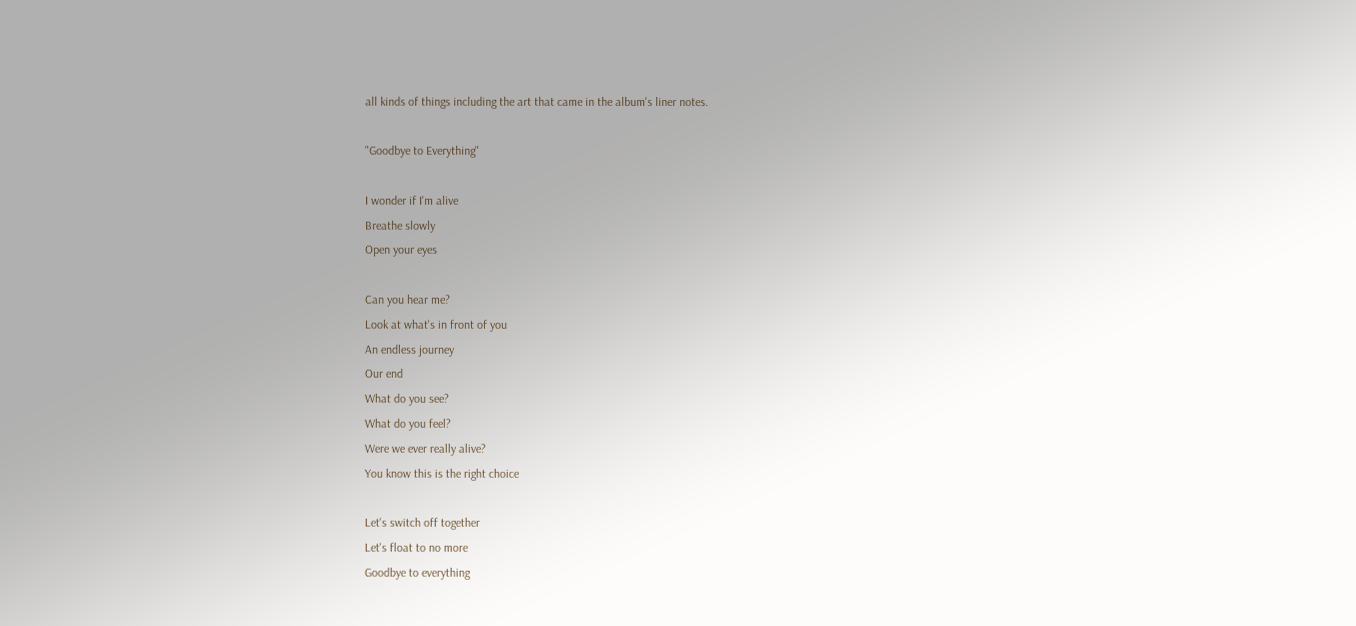all kinds of things including the art that came in the album's liner notes.

"Goodbye to Everything"

I wonder if I'm alive
Breathe slowly
Open your eyes

Can you hear me?
Look at what's in front of you
An endless journey
Our end
What do you see?
What do you feel?
Were we ever really alive?
You know this is the right choice

Let's switch off together
Let's float to no more
Goodbye to everything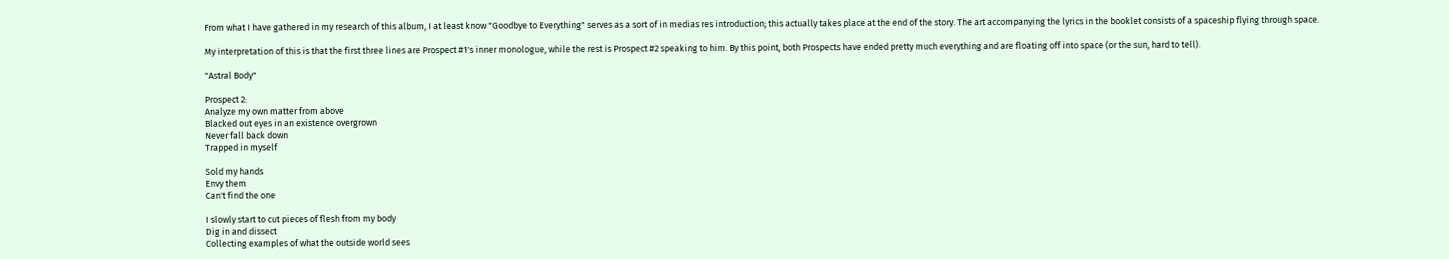From what I have gathered in my research of this album, I at least know "Goodbye to Everything" serves as a sort of in medias res introduction; this actually takes place at the end of the story. The art accompanying the lyrics in the booklet consists of a spaceship flying through space.

My interpretation of this is that the first three lines are Prospect #1's inner monologue, while the rest is Prospect #2 speaking to him. By this point, both Prospects have ended pretty much everything and are floating off into space (or the sun, hard to tell).

"Astral Body"

Prospect 2:
Analyze my own matter from above
Blacked out eyes in an existence overgrown
Never fall back down
Trapped in myself

Sold my hands
Envy them
Can't find the one

I slowly start to cut pieces of flesh from my body
Dig in and dissect
Collecting examples of what the outside world sees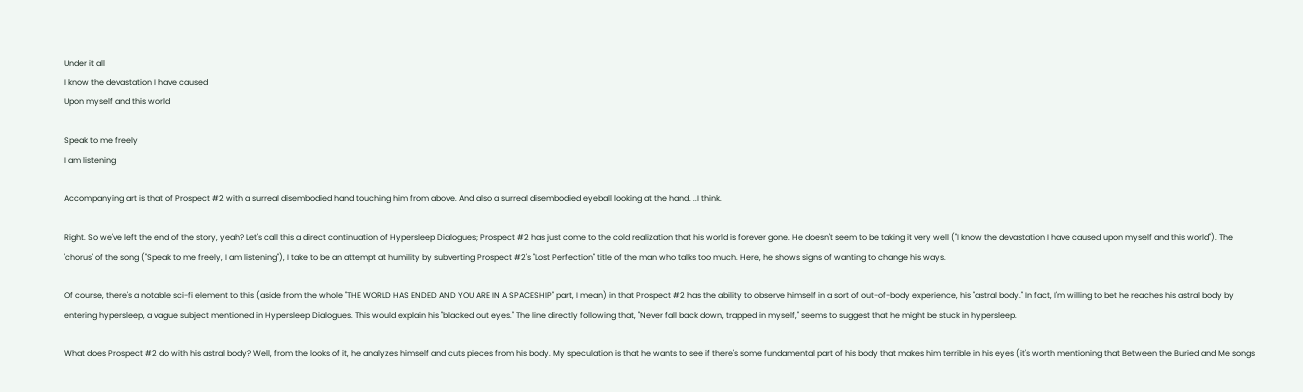Under it all
I know the devastation I have caused
Upon myself and this world

Speak to me freely
I am listening

Accompanying art is that of Prospect #2 with a surreal disembodied hand touching him from above. And also a surreal disembodied eyeball looking at the hand. ..I think.

Right. So we've left the end of the story, yeah? Let's call this a direct continuation of Hypersleep Dialogues; Prospect #2 has just come to the cold realization that his world is forever gone. He doesn't seem to be taking it very well ("I know the devastation I have caused upon myself and this world"). The 'chorus' of the song ("Speak to me freely, I am listening"), I take to be an attempt at humility by subverting Prospect #2's "Lost Perfection" title of the man who talks too much. Here, he shows signs of wanting to change his ways.

Of course, there's a notable sci-fi element to this (aside from the whole "THE WORLD HAS ENDED AND YOU ARE IN A SPACESHIP" part, I mean) in that Prospect #2 has the ability to observe himself in a sort of out-of-body experience, his "astral body." In fact, I'm willing to bet he reaches his astral body by entering hypersleep, a vague subject mentioned in Hypersleep Dialogues. This would explain his "blacked out eyes." The line directly following that, "Never fall back down, trapped in myself," seems to suggest that he might be stuck in hypersleep.

What does Prospect #2 do with his astral body? Well, from the looks of it, he analyzes himself and cuts pieces from his body. My speculation is that he wants to see if there's some fundamental part of his body that makes him terrible in his eyes (it's worth mentioning that Between the Buried and Me songs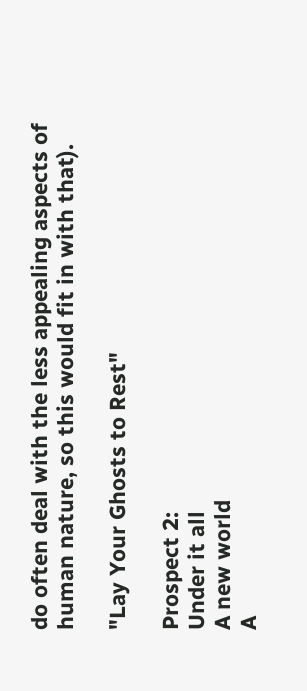do often deal with the less appealing aspects of human nature, so this would fit in with that).

"Lay Your Ghosts to Rest"

Prospect 2:
Under it all
A new world
A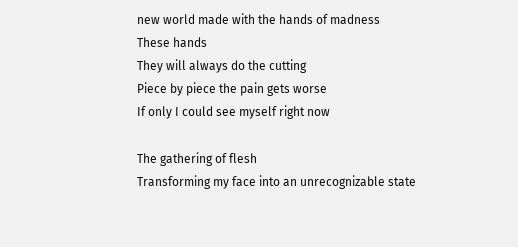new world made with the hands of madness
These hands
They will always do the cutting
Piece by piece the pain gets worse
If only I could see myself right now

The gathering of flesh
Transforming my face into an unrecognizable state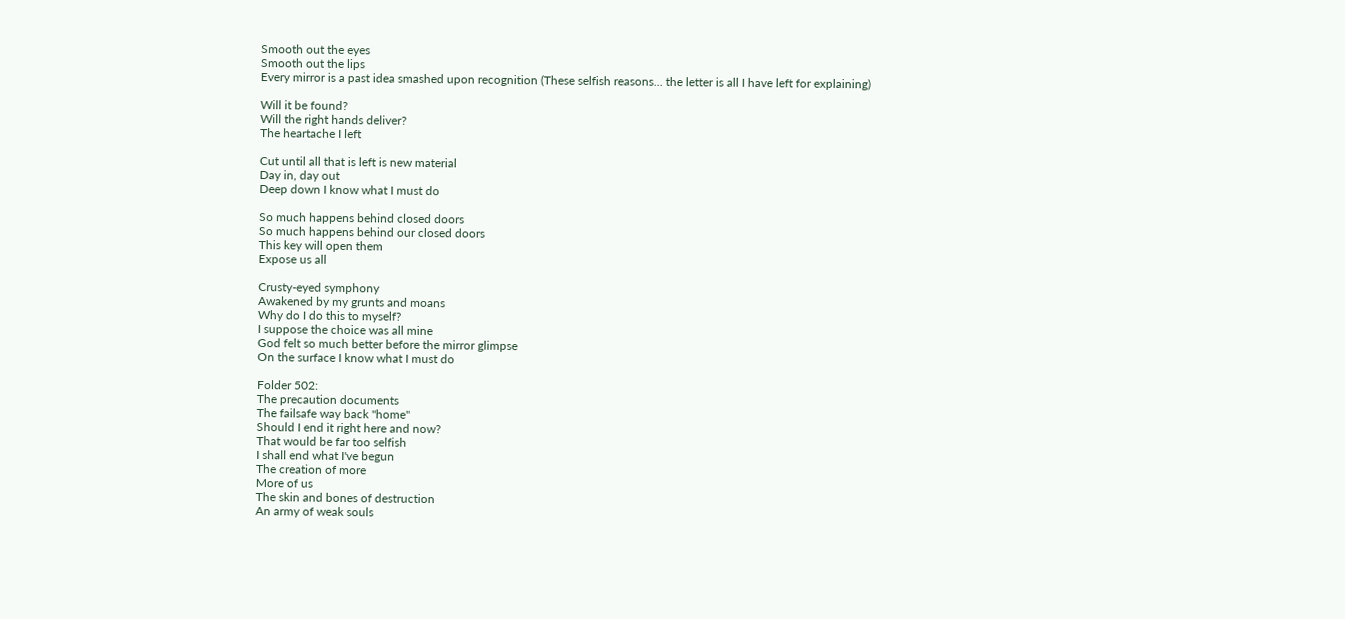Smooth out the eyes
Smooth out the lips
Every mirror is a past idea smashed upon recognition (These selfish reasons... the letter is all I have left for explaining)

Will it be found?
Will the right hands deliver?
The heartache I left

Cut until all that is left is new material
Day in, day out
Deep down I know what I must do

So much happens behind closed doors
So much happens behind our closed doors
This key will open them
Expose us all

Crusty-eyed symphony
Awakened by my grunts and moans
Why do I do this to myself?
I suppose the choice was all mine
God felt so much better before the mirror glimpse
On the surface I know what I must do

Folder 502:
The precaution documents
The failsafe way back "home"
Should I end it right here and now?
That would be far too selfish
I shall end what I've begun
The creation of more
More of us
The skin and bones of destruction
An army of weak souls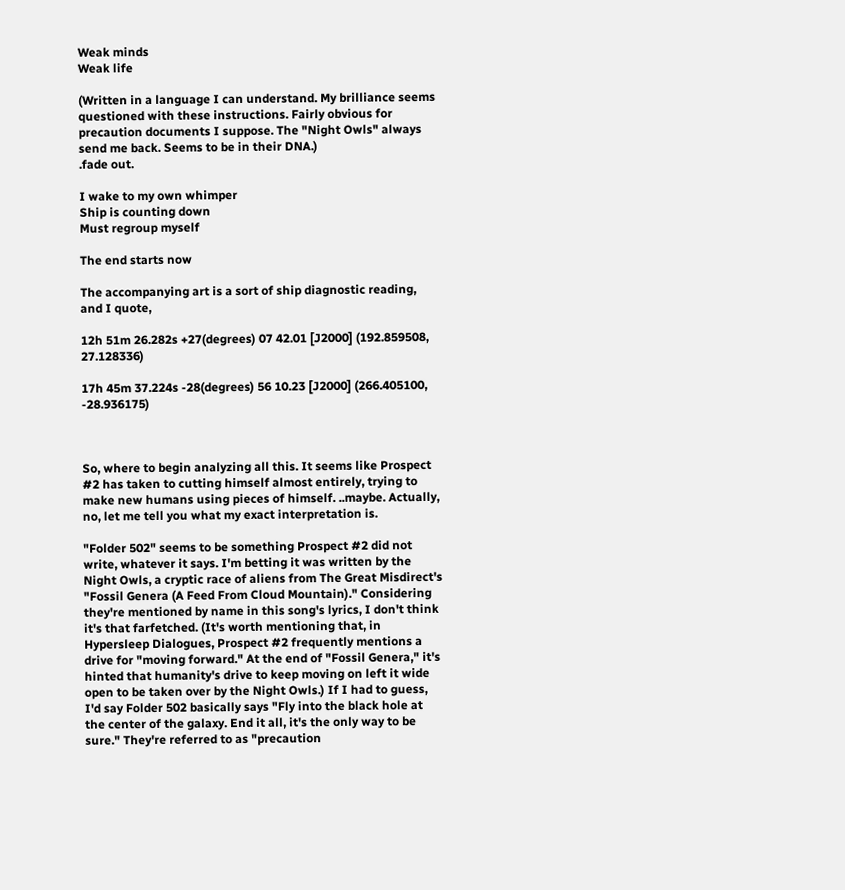Weak minds
Weak life

(Written in a language I can understand. My brilliance seems questioned with these instructions. Fairly obvious for precaution documents I suppose. The "Night Owls" always send me back. Seems to be in their DNA.)
.fade out.

I wake to my own whimper
Ship is counting down
Must regroup myself

The end starts now

The accompanying art is a sort of ship diagnostic reading, and I quote,

12h 51m 26.282s +27(degrees) 07 42.01 [J2000] (192.859508, 27.128336)

17h 45m 37.224s -28(degrees) 56 10.23 [J2000] (266.405100, -28.936175)



So, where to begin analyzing all this. It seems like Prospect #2 has taken to cutting himself almost entirely, trying to make new humans using pieces of himself. ..maybe. Actually, no, let me tell you what my exact interpretation is.

"Folder 502" seems to be something Prospect #2 did not write, whatever it says. I'm betting it was written by the Night Owls, a cryptic race of aliens from The Great Misdirect's "Fossil Genera (A Feed From Cloud Mountain)." Considering they're mentioned by name in this song's lyrics, I don't think it's that farfetched. (It's worth mentioning that, in Hypersleep Dialogues, Prospect #2 frequently mentions a drive for "moving forward." At the end of "Fossil Genera," it's hinted that humanity's drive to keep moving on left it wide open to be taken over by the Night Owls.) If I had to guess, I'd say Folder 502 basically says "Fly into the black hole at the center of the galaxy. End it all, it's the only way to be sure." They're referred to as "precaution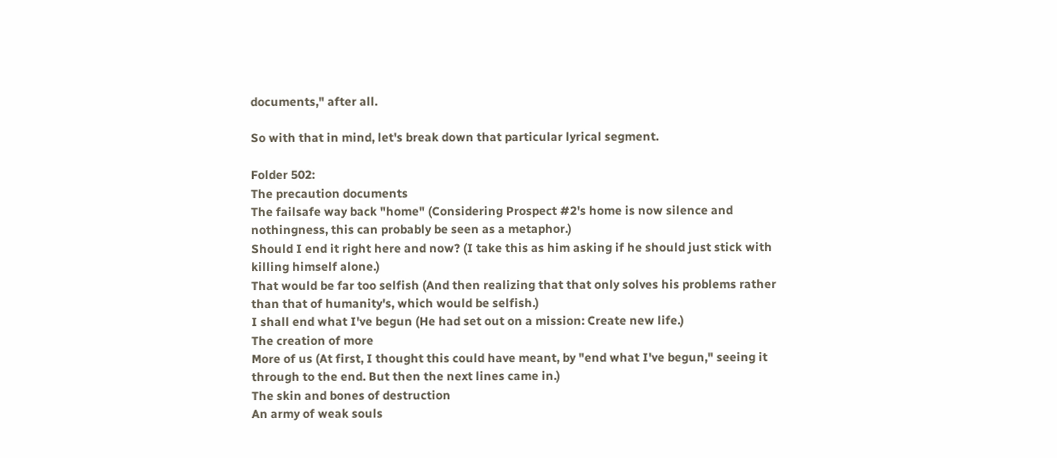documents," after all.

So with that in mind, let's break down that particular lyrical segment.

Folder 502:
The precaution documents
The failsafe way back "home" (Considering Prospect #2's home is now silence and nothingness, this can probably be seen as a metaphor.)
Should I end it right here and now? (I take this as him asking if he should just stick with killing himself alone.)
That would be far too selfish (And then realizing that that only solves his problems rather than that of humanity's, which would be selfish.)
I shall end what I've begun (He had set out on a mission: Create new life.)
The creation of more
More of us (At first, I thought this could have meant, by "end what I've begun," seeing it through to the end. But then the next lines came in.)
The skin and bones of destruction
An army of weak souls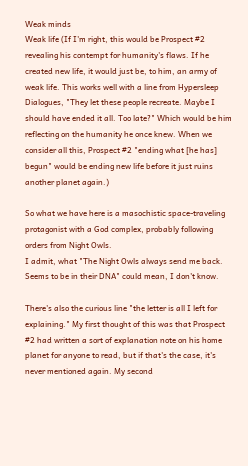Weak minds
Weak life (If I'm right, this would be Prospect #2 revealing his contempt for humanity's flaws. If he created new life, it would just be, to him, an army of weak life. This works well with a line from Hypersleep Dialogues, "They let these people recreate. Maybe I should have ended it all. Too late?" Which would be him reflecting on the humanity he once knew. When we consider all this, Prospect #2 "ending what [he has] begun" would be ending new life before it just ruins another planet again.)

So what we have here is a masochistic space-traveling protagonist with a God complex, probably following orders from Night Owls.
I admit, what "The Night Owls always send me back. Seems to be in their DNA" could mean, I don't know.

There's also the curious line "the letter is all I left for explaining." My first thought of this was that Prospect #2 had written a sort of explanation note on his home planet for anyone to read, but if that's the case, it's never mentioned again. My second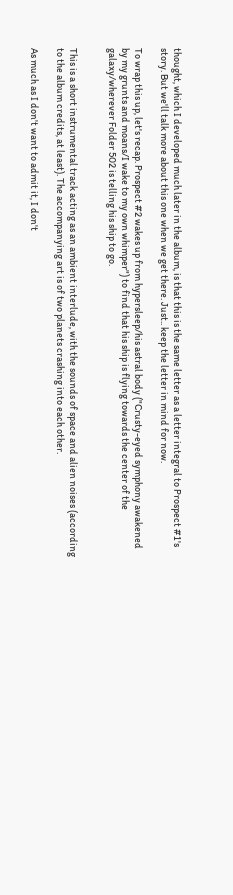thought, which I developed much later in the album, is that this is the same letter as a letter integral to Prospect #1's story. But we'll talk more about this one when we get there. Just.. keep the letter in mind for now.

To wrap this up, let's recap. Prospect #2 wakes up from hypersleep/his astral body ("Crusty-eyed symphony awakened by my grunts and moans/I wake to my own whimper") to find that his ship is flying towards the center of the galaxy/wherever Folder 502 is telling his ship to go.


This is a short instrumental track acting as an ambient interlude, with the sounds of space and alien noises (according to the album credits, at least). The accompanying art is of two planets crashing into each other.

As much as I don't want to admit it, I don't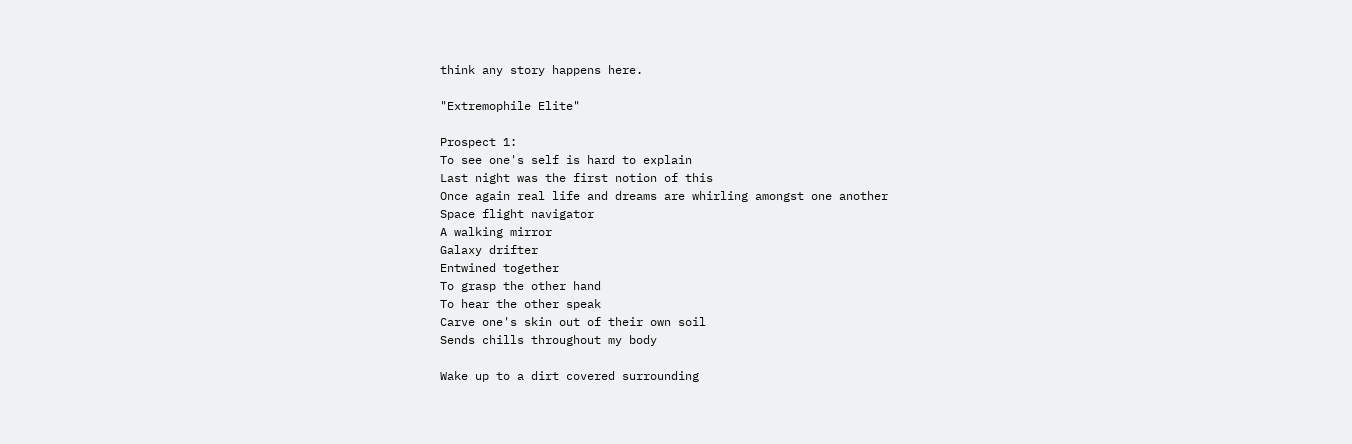think any story happens here.

"Extremophile Elite"

Prospect 1:
To see one's self is hard to explain
Last night was the first notion of this
Once again real life and dreams are whirling amongst one another
Space flight navigator
A walking mirror
Galaxy drifter
Entwined together
To grasp the other hand
To hear the other speak
Carve one's skin out of their own soil
Sends chills throughout my body

Wake up to a dirt covered surrounding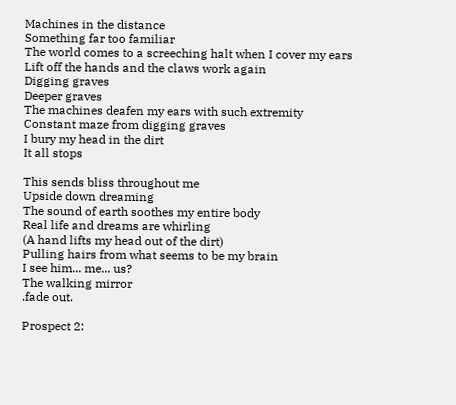Machines in the distance
Something far too familiar
The world comes to a screeching halt when I cover my ears
Lift off the hands and the claws work again
Digging graves
Deeper graves
The machines deafen my ears with such extremity
Constant maze from digging graves
I bury my head in the dirt
It all stops

This sends bliss throughout me
Upside down dreaming
The sound of earth soothes my entire body
Real life and dreams are whirling
(A hand lifts my head out of the dirt)
Pulling hairs from what seems to be my brain
I see him... me... us?
The walking mirror
.fade out.

Prospect 2: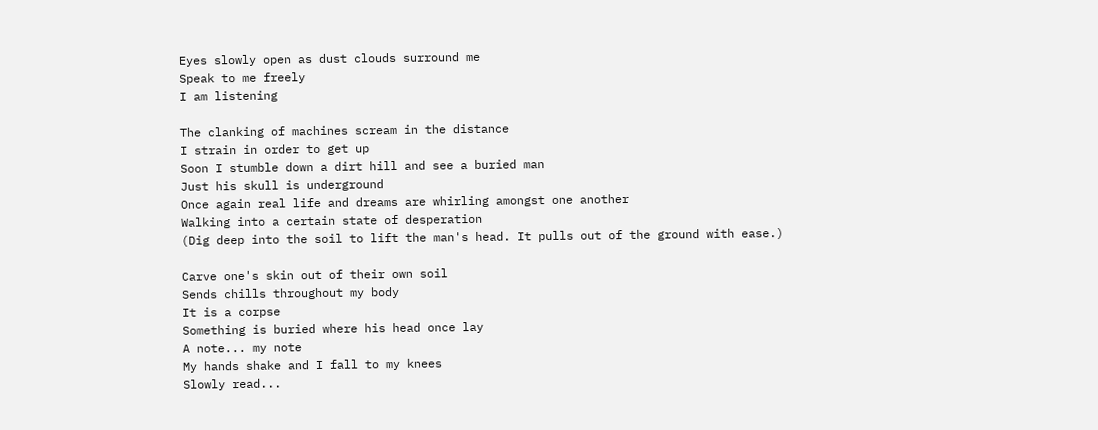Eyes slowly open as dust clouds surround me
Speak to me freely
I am listening

The clanking of machines scream in the distance
I strain in order to get up
Soon I stumble down a dirt hill and see a buried man
Just his skull is underground
Once again real life and dreams are whirling amongst one another
Walking into a certain state of desperation
(Dig deep into the soil to lift the man's head. It pulls out of the ground with ease.)

Carve one's skin out of their own soil
Sends chills throughout my body
It is a corpse
Something is buried where his head once lay
A note... my note
My hands shake and I fall to my knees
Slowly read...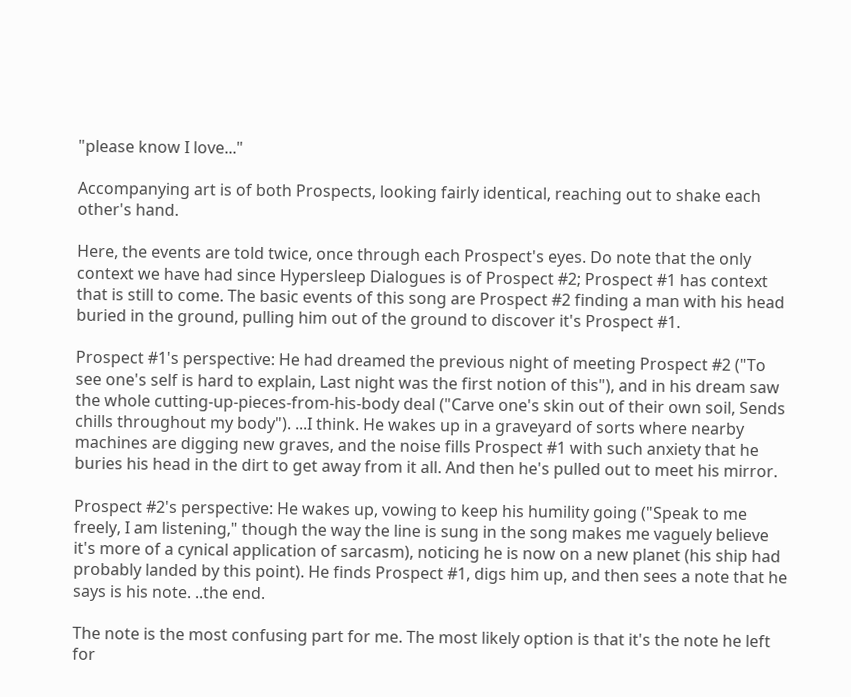"please know I love..."

Accompanying art is of both Prospects, looking fairly identical, reaching out to shake each other's hand.

Here, the events are told twice, once through each Prospect's eyes. Do note that the only context we have had since Hypersleep Dialogues is of Prospect #2; Prospect #1 has context that is still to come. The basic events of this song are Prospect #2 finding a man with his head buried in the ground, pulling him out of the ground to discover it's Prospect #1.

Prospect #1's perspective: He had dreamed the previous night of meeting Prospect #2 ("To see one's self is hard to explain, Last night was the first notion of this"), and in his dream saw the whole cutting-up-pieces-from-his-body deal ("Carve one's skin out of their own soil, Sends chills throughout my body"). ...I think. He wakes up in a graveyard of sorts where nearby machines are digging new graves, and the noise fills Prospect #1 with such anxiety that he buries his head in the dirt to get away from it all. And then he's pulled out to meet his mirror.

Prospect #2's perspective: He wakes up, vowing to keep his humility going ("Speak to me freely, I am listening," though the way the line is sung in the song makes me vaguely believe it's more of a cynical application of sarcasm), noticing he is now on a new planet (his ship had probably landed by this point). He finds Prospect #1, digs him up, and then sees a note that he says is his note. ..the end.

The note is the most confusing part for me. The most likely option is that it's the note he left for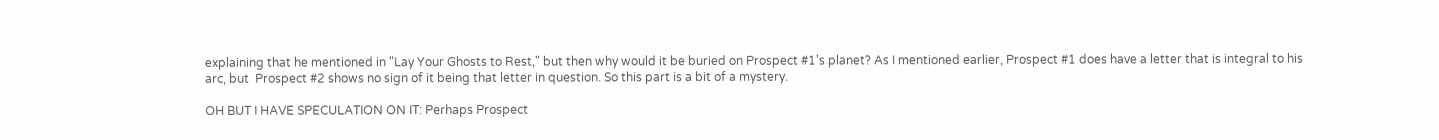explaining that he mentioned in "Lay Your Ghosts to Rest," but then why would it be buried on Prospect #1's planet? As I mentioned earlier, Prospect #1 does have a letter that is integral to his arc, but  Prospect #2 shows no sign of it being that letter in question. So this part is a bit of a mystery.

OH BUT I HAVE SPECULATION ON IT: Perhaps Prospect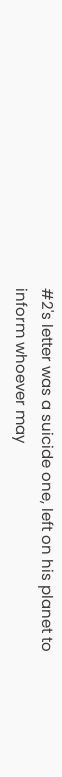#2's letter was a suicide one, left on his planet to inform whoever may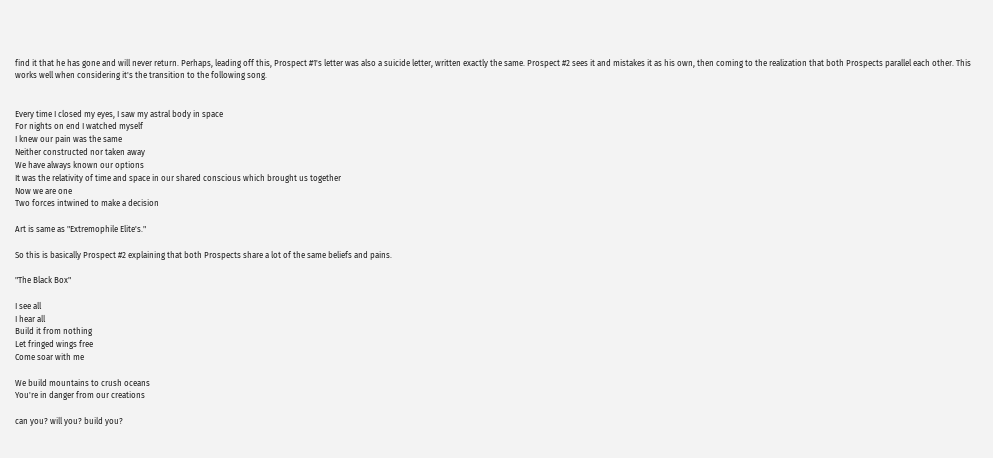find it that he has gone and will never return. Perhaps, leading off this, Prospect #1's letter was also a suicide letter, written exactly the same. Prospect #2 sees it and mistakes it as his own, then coming to the realization that both Prospects parallel each other. This works well when considering it's the transition to the following song.


Every time I closed my eyes, I saw my astral body in space
For nights on end I watched myself
I knew our pain was the same
Neither constructed nor taken away
We have always known our options
It was the relativity of time and space in our shared conscious which brought us together
Now we are one
Two forces intwined to make a decision

Art is same as "Extremophile Elite's."

So this is basically Prospect #2 explaining that both Prospects share a lot of the same beliefs and pains.

"The Black Box"

I see all
I hear all
Build it from nothing
Let fringed wings free
Come soar with me

We build mountains to crush oceans
You're in danger from our creations

can you? will you? build you?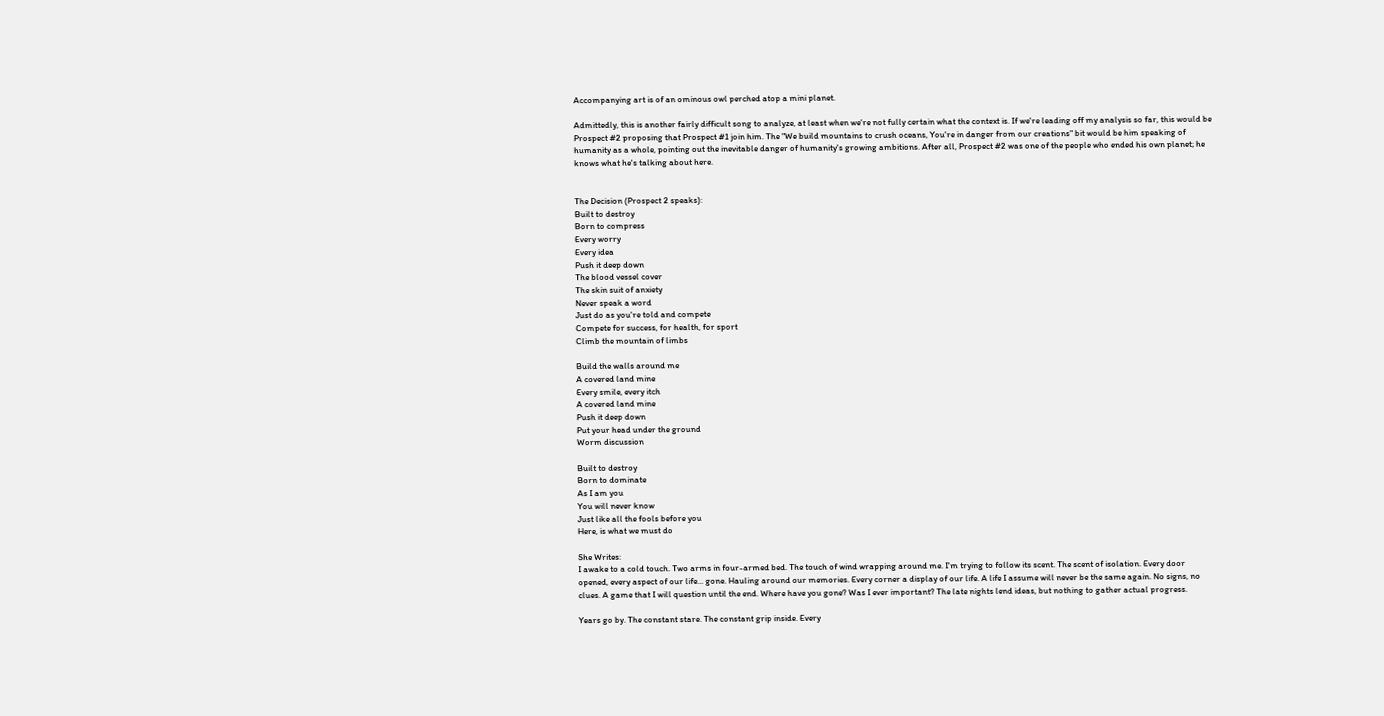Accompanying art is of an ominous owl perched atop a mini planet.

Admittedly, this is another fairly difficult song to analyze, at least when we're not fully certain what the context is. If we're leading off my analysis so far, this would be Prospect #2 proposing that Prospect #1 join him. The "We build mountains to crush oceans, You're in danger from our creations" bit would be him speaking of humanity as a whole, pointing out the inevitable danger of humanity's growing ambitions. After all, Prospect #2 was one of the people who ended his own planet; he knows what he's talking about here.


The Decision (Prospect 2 speaks):
Built to destroy
Born to compress
Every worry
Every idea
Push it deep down
The blood vessel cover
The skin suit of anxiety
Never speak a word
Just do as you're told and compete
Compete for success, for health, for sport
Climb the mountain of limbs

Build the walls around me
A covered land mine
Every smile, every itch
A covered land mine
Push it deep down
Put your head under the ground
Worm discussion

Built to destroy
Born to dominate
As I am you
You will never know
Just like all the fools before you
Here, is what we must do

She Writes:
I awake to a cold touch. Two arms in four-armed bed. The touch of wind wrapping around me. I'm trying to follow its scent. The scent of isolation. Every door opened, every aspect of our life... gone. Hauling around our memories. Every corner a display of our life. A life I assume will never be the same again. No signs, no clues. A game that I will question until the end. Where have you gone? Was I ever important? The late nights lend ideas, but nothing to gather actual progress.

Years go by. The constant stare. The constant grip inside. Every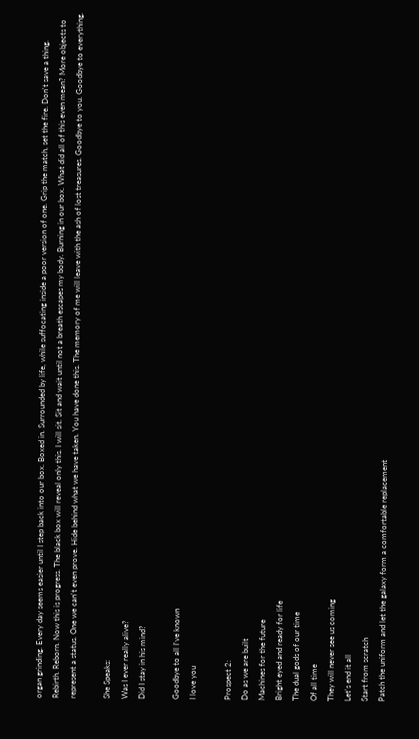organ grinding. Every day seems easier until I step back into our box. Boxed in. Surrounded by life, while suffocating inside a poor version of one. Grip the match, set the fire. Don't save a thing.
Rebirth. Reborn. Now this is progress. The black box will reveal only this. I will sit. Sit and wait until not a breath escapes my body. Burning in our box. What did all of this even mean? More objects to represent a status. One we can't even prove. Hide behind what we have taken. You have done this. The memory of me will leave with the ash of lost treasures. Goodbye to you. Goodbye to everything.

She Speaks:
Was I ever really alive?
Did I stay in his mind?

Goodbye to all I've known
I love you

Prospect 2:
Do as we are built
Machines for the future
Bright eyed and ready for life
The dual gods of our time
Of all time
They will never see us coming
Let's end it all
Start from scratch
Patch the uniform and let the galaxy form a comfortable replacement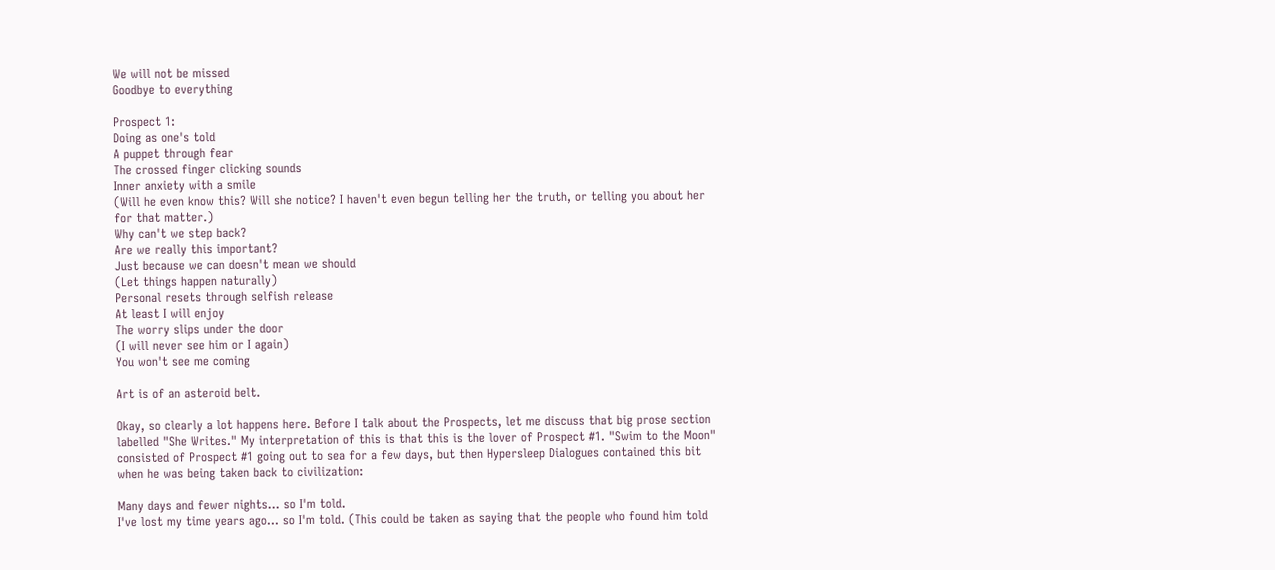We will not be missed
Goodbye to everything

Prospect 1:
Doing as one's told
A puppet through fear
The crossed finger clicking sounds
Inner anxiety with a smile
(Will he even know this? Will she notice? I haven't even begun telling her the truth, or telling you about her for that matter.)
Why can't we step back?
Are we really this important?
Just because we can doesn't mean we should
(Let things happen naturally)
Personal resets through selfish release
At least I will enjoy
The worry slips under the door
(I will never see him or I again)
You won't see me coming

Art is of an asteroid belt.

Okay, so clearly a lot happens here. Before I talk about the Prospects, let me discuss that big prose section labelled "She Writes." My interpretation of this is that this is the lover of Prospect #1. "Swim to the Moon" consisted of Prospect #1 going out to sea for a few days, but then Hypersleep Dialogues contained this bit when he was being taken back to civilization:

Many days and fewer nights... so I'm told.
I've lost my time years ago... so I'm told. (This could be taken as saying that the people who found him told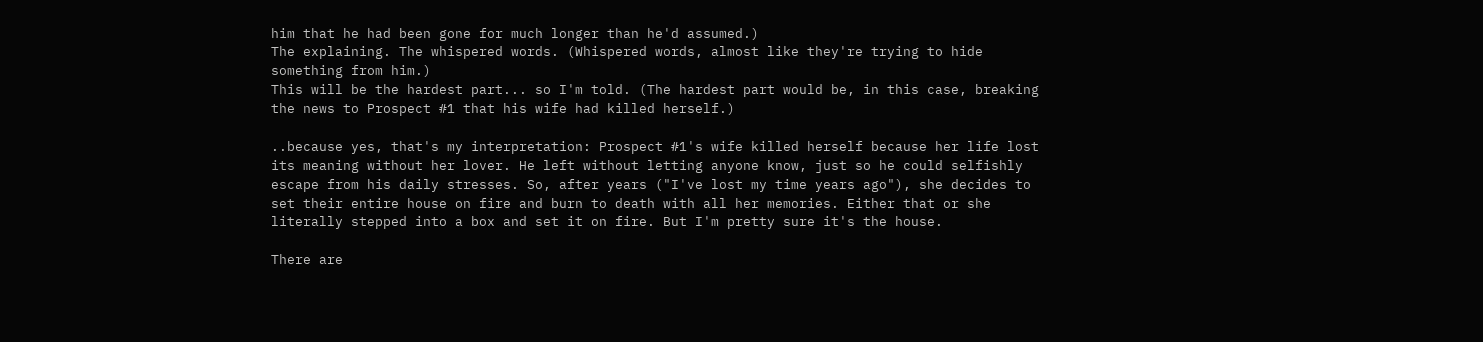him that he had been gone for much longer than he'd assumed.)
The explaining. The whispered words. (Whispered words, almost like they're trying to hide something from him.)
This will be the hardest part... so I'm told. (The hardest part would be, in this case, breaking the news to Prospect #1 that his wife had killed herself.)

..because yes, that's my interpretation: Prospect #1's wife killed herself because her life lost its meaning without her lover. He left without letting anyone know, just so he could selfishly escape from his daily stresses. So, after years ("I've lost my time years ago"), she decides to set their entire house on fire and burn to death with all her memories. Either that or she literally stepped into a box and set it on fire. But I'm pretty sure it's the house.

There are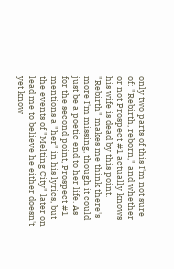only two parts of this I'm not sure of: "Rebirth, reborn," and whether or not Prospect #1 actually knows his wife is dead by this point. "Rebirth" makes me think there's more I'm missing, though it could just be a poetic end to her life. As for the second point, Prospect #1 mentions a "her" in his lyrics, but the events of "Melting City" later on lead me to believe he either doesn't yet know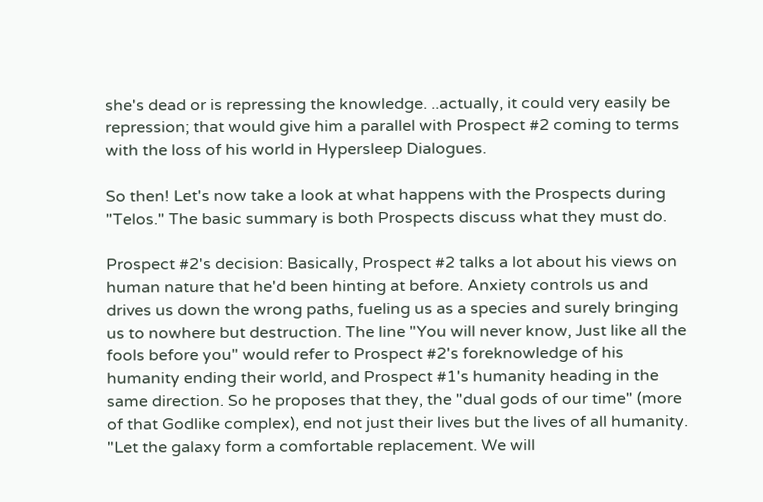she's dead or is repressing the knowledge. ..actually, it could very easily be repression; that would give him a parallel with Prospect #2 coming to terms with the loss of his world in Hypersleep Dialogues.

So then! Let's now take a look at what happens with the Prospects during "Telos." The basic summary is both Prospects discuss what they must do.

Prospect #2's decision: Basically, Prospect #2 talks a lot about his views on human nature that he'd been hinting at before. Anxiety controls us and drives us down the wrong paths, fueling us as a species and surely bringing us to nowhere but destruction. The line "You will never know, Just like all the fools before you" would refer to Prospect #2's foreknowledge of his humanity ending their world, and Prospect #1's humanity heading in the same direction. So he proposes that they, the "dual gods of our time" (more of that Godlike complex), end not just their lives but the lives of all humanity. "Let the galaxy form a comfortable replacement. We will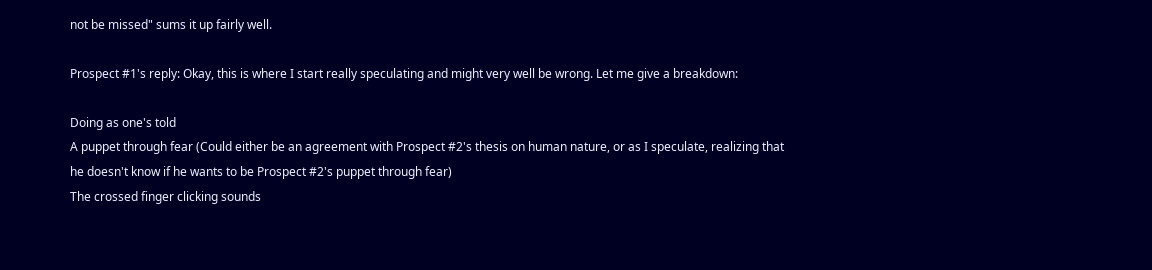not be missed" sums it up fairly well.

Prospect #1's reply: Okay, this is where I start really speculating and might very well be wrong. Let me give a breakdown:

Doing as one's told
A puppet through fear (Could either be an agreement with Prospect #2's thesis on human nature, or as I speculate, realizing that he doesn't know if he wants to be Prospect #2's puppet through fear)
The crossed finger clicking sounds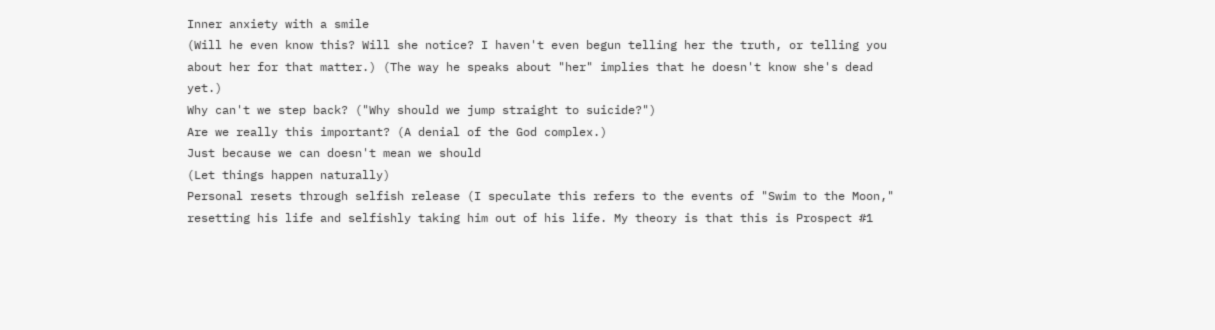Inner anxiety with a smile
(Will he even know this? Will she notice? I haven't even begun telling her the truth, or telling you about her for that matter.) (The way he speaks about "her" implies that he doesn't know she's dead yet.)
Why can't we step back? ("Why should we jump straight to suicide?")
Are we really this important? (A denial of the God complex.)
Just because we can doesn't mean we should
(Let things happen naturally)
Personal resets through selfish release (I speculate this refers to the events of "Swim to the Moon," resetting his life and selfishly taking him out of his life. My theory is that this is Prospect #1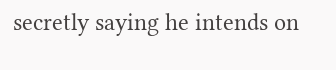secretly saying he intends on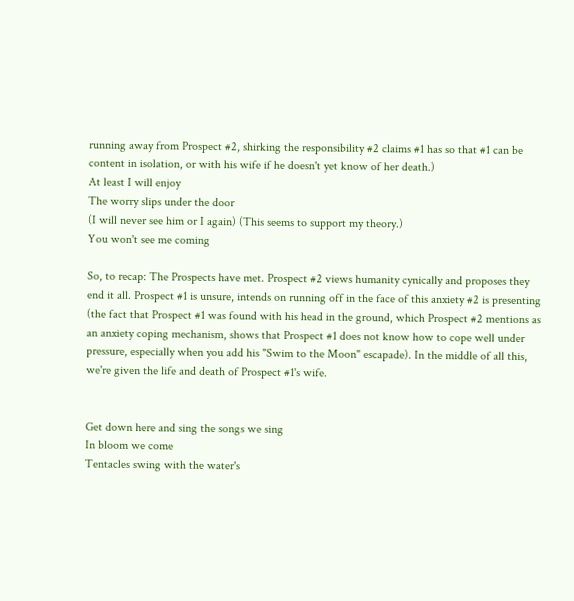running away from Prospect #2, shirking the responsibility #2 claims #1 has so that #1 can be content in isolation, or with his wife if he doesn't yet know of her death.)
At least I will enjoy
The worry slips under the door
(I will never see him or I again) (This seems to support my theory.)
You won't see me coming

So, to recap: The Prospects have met. Prospect #2 views humanity cynically and proposes they end it all. Prospect #1 is unsure, intends on running off in the face of this anxiety #2 is presenting (the fact that Prospect #1 was found with his head in the ground, which Prospect #2 mentions as an anxiety coping mechanism, shows that Prospect #1 does not know how to cope well under pressure, especially when you add his "Swim to the Moon" escapade). In the middle of all this, we're given the life and death of Prospect #1's wife.


Get down here and sing the songs we sing
In bloom we come
Tentacles swing with the water's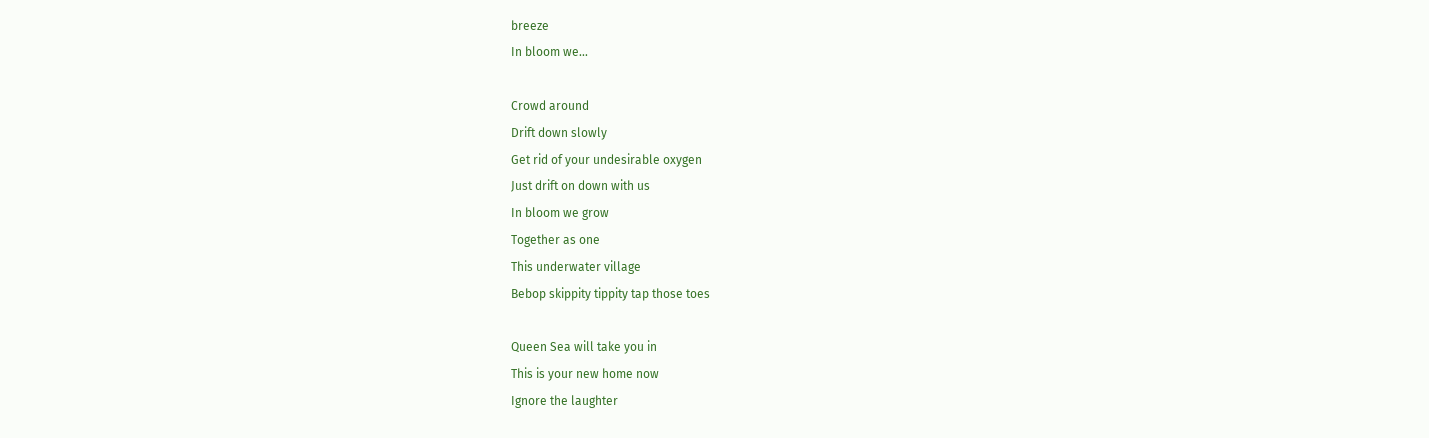breeze
In bloom we...

Crowd around
Drift down slowly
Get rid of your undesirable oxygen
Just drift on down with us
In bloom we grow
Together as one
This underwater village
Bebop skippity tippity tap those toes

Queen Sea will take you in
This is your new home now
Ignore the laughter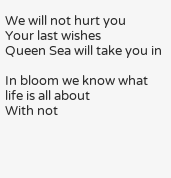We will not hurt you
Your last wishes
Queen Sea will take you in

In bloom we know what life is all about
With not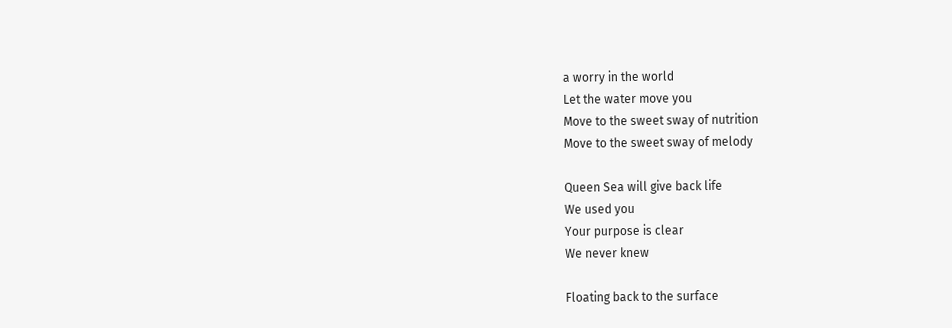a worry in the world
Let the water move you
Move to the sweet sway of nutrition
Move to the sweet sway of melody

Queen Sea will give back life
We used you
Your purpose is clear
We never knew

Floating back to the surface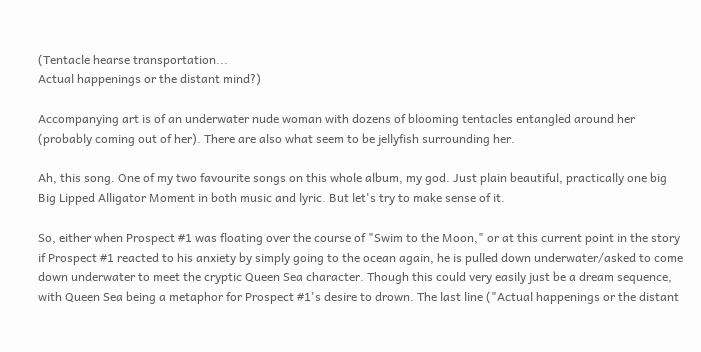(Tentacle hearse transportation...
Actual happenings or the distant mind?)

Accompanying art is of an underwater nude woman with dozens of blooming tentacles entangled around her (probably coming out of her). There are also what seem to be jellyfish surrounding her.

Ah, this song. One of my two favourite songs on this whole album, my god. Just plain beautiful, practically one big Big Lipped Alligator Moment in both music and lyric. But let's try to make sense of it.

So, either when Prospect #1 was floating over the course of "Swim to the Moon," or at this current point in the story if Prospect #1 reacted to his anxiety by simply going to the ocean again, he is pulled down underwater/asked to come down underwater to meet the cryptic Queen Sea character. Though this could very easily just be a dream sequence, with Queen Sea being a metaphor for Prospect #1's desire to drown. The last line ("Actual happenings or the distant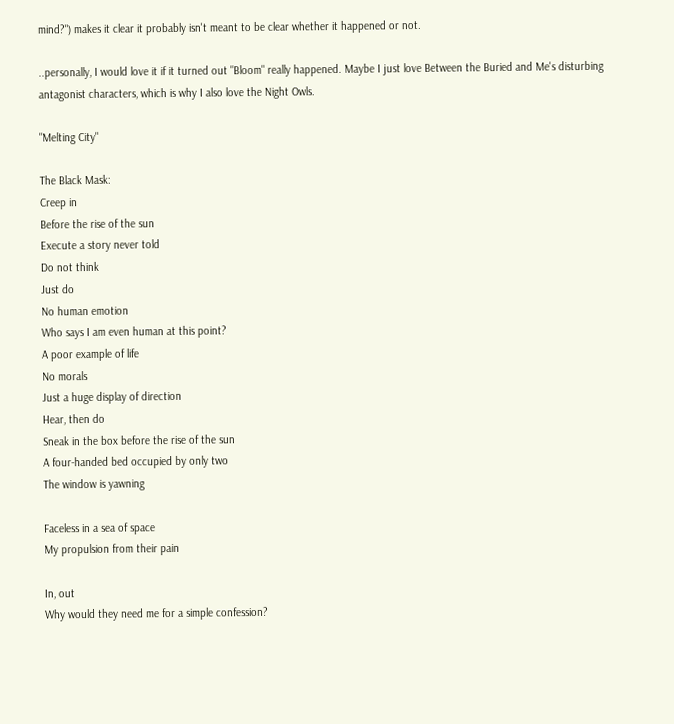mind?") makes it clear it probably isn't meant to be clear whether it happened or not.

..personally, I would love it if it turned out "Bloom" really happened. Maybe I just love Between the Buried and Me's disturbing antagonist characters, which is why I also love the Night Owls.

"Melting City"

The Black Mask:
Creep in
Before the rise of the sun
Execute a story never told
Do not think
Just do
No human emotion
Who says I am even human at this point?
A poor example of life
No morals
Just a huge display of direction
Hear, then do
Sneak in the box before the rise of the sun
A four-handed bed occupied by only two
The window is yawning

Faceless in a sea of space
My propulsion from their pain

In, out
Why would they need me for a simple confession?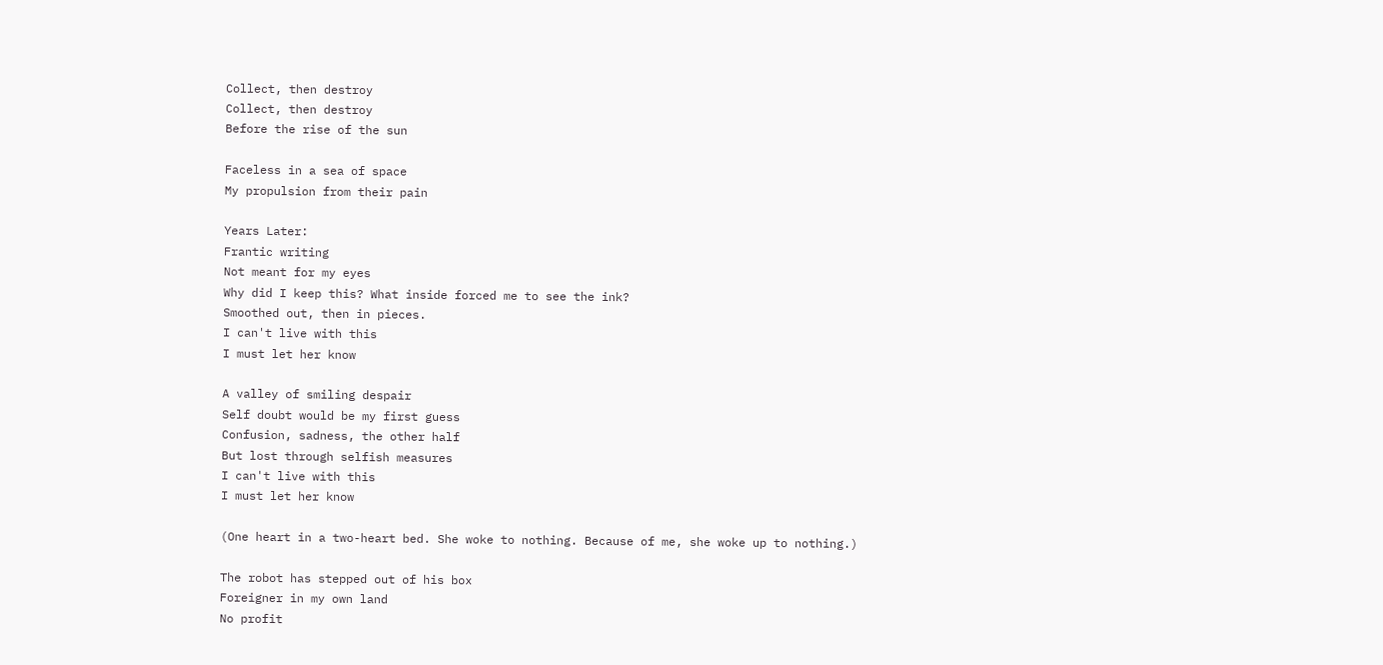Collect, then destroy
Collect, then destroy
Before the rise of the sun

Faceless in a sea of space
My propulsion from their pain

Years Later:
Frantic writing
Not meant for my eyes
Why did I keep this? What inside forced me to see the ink?
Smoothed out, then in pieces.
I can't live with this
I must let her know

A valley of smiling despair
Self doubt would be my first guess
Confusion, sadness, the other half
But lost through selfish measures
I can't live with this
I must let her know

(One heart in a two-heart bed. She woke to nothing. Because of me, she woke up to nothing.)

The robot has stepped out of his box
Foreigner in my own land
No profit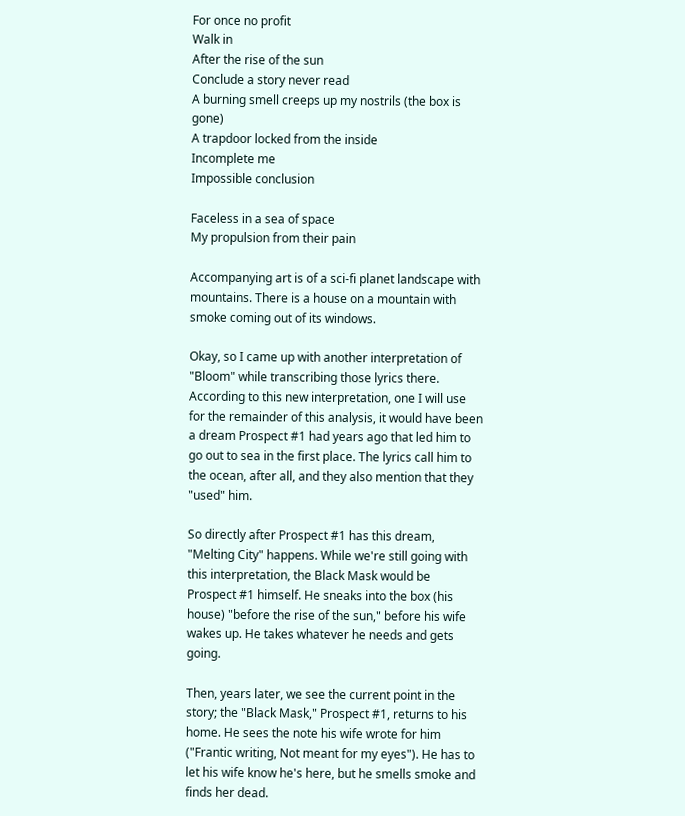For once no profit
Walk in
After the rise of the sun
Conclude a story never read
A burning smell creeps up my nostrils (the box is gone)
A trapdoor locked from the inside
Incomplete me
Impossible conclusion

Faceless in a sea of space
My propulsion from their pain

Accompanying art is of a sci-fi planet landscape with mountains. There is a house on a mountain with smoke coming out of its windows.

Okay, so I came up with another interpretation of "Bloom" while transcribing those lyrics there. According to this new interpretation, one I will use for the remainder of this analysis, it would have been a dream Prospect #1 had years ago that led him to go out to sea in the first place. The lyrics call him to the ocean, after all, and they also mention that they "used" him.

So directly after Prospect #1 has this dream, "Melting City" happens. While we're still going with this interpretation, the Black Mask would be Prospect #1 himself. He sneaks into the box (his house) "before the rise of the sun," before his wife wakes up. He takes whatever he needs and gets going.

Then, years later, we see the current point in the story; the "Black Mask," Prospect #1, returns to his home. He sees the note his wife wrote for him ("Frantic writing, Not meant for my eyes"). He has to let his wife know he's here, but he smells smoke and finds her dead.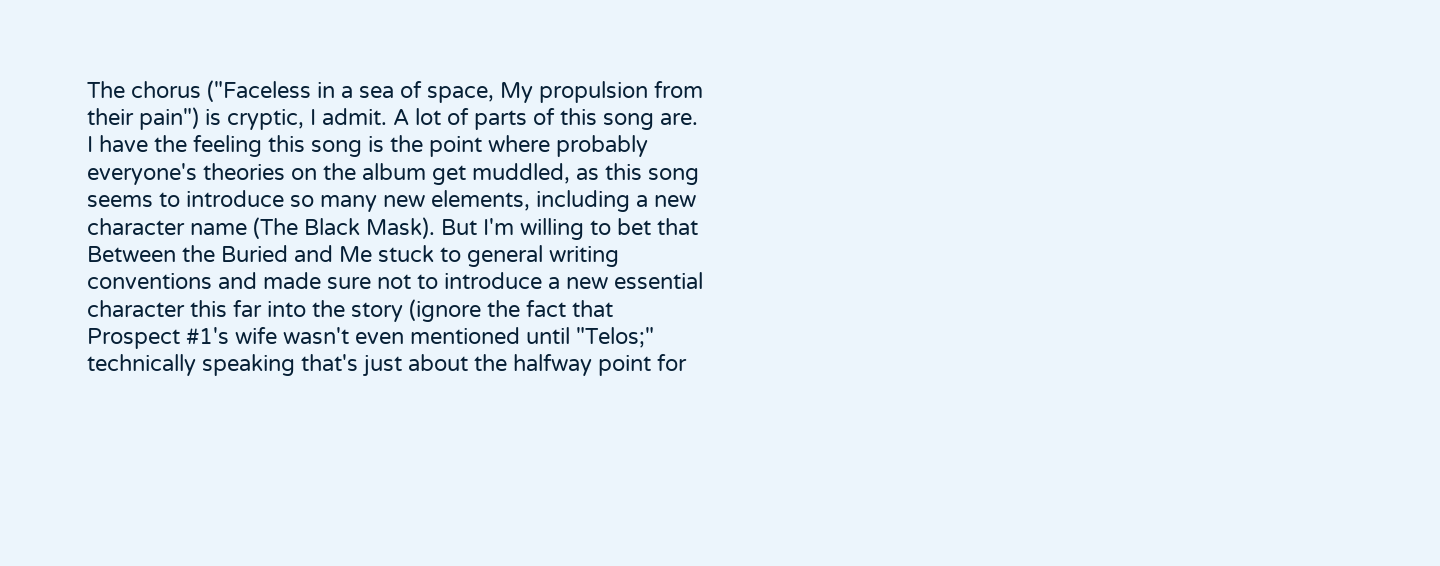The chorus ("Faceless in a sea of space, My propulsion from their pain") is cryptic, I admit. A lot of parts of this song are. I have the feeling this song is the point where probably everyone's theories on the album get muddled, as this song seems to introduce so many new elements, including a new character name (The Black Mask). But I'm willing to bet that Between the Buried and Me stuck to general writing conventions and made sure not to introduce a new essential character this far into the story (ignore the fact that Prospect #1's wife wasn't even mentioned until "Telos;" technically speaking that's just about the halfway point for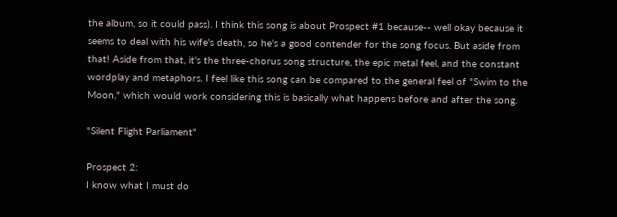the album, so it could pass). I think this song is about Prospect #1 because-- well okay because it seems to deal with his wife's death, so he's a good contender for the song focus. But aside from that! Aside from that, it's the three-chorus song structure, the epic metal feel, and the constant wordplay and metaphors. I feel like this song can be compared to the general feel of "Swim to the Moon," which would work considering this is basically what happens before and after the song.

"Silent Flight Parliament"

Prospect 2:
I know what I must do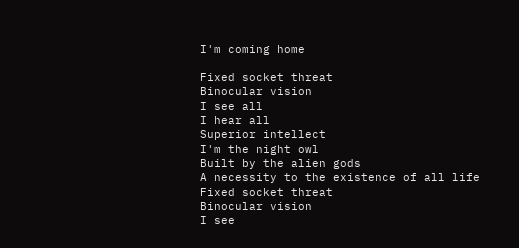I'm coming home

Fixed socket threat
Binocular vision
I see all
I hear all
Superior intellect
I'm the night owl
Built by the alien gods
A necessity to the existence of all life
Fixed socket threat
Binocular vision
I see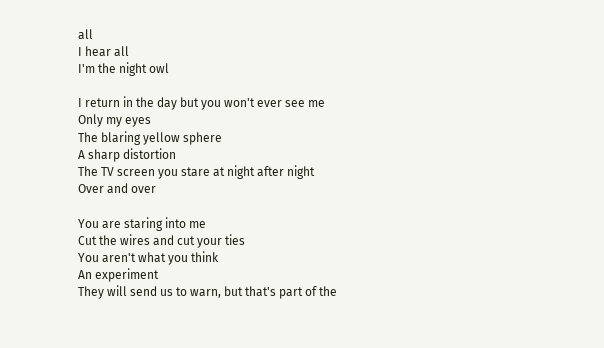all
I hear all
I'm the night owl

I return in the day but you won't ever see me
Only my eyes
The blaring yellow sphere
A sharp distortion
The TV screen you stare at night after night
Over and over

You are staring into me
Cut the wires and cut your ties
You aren't what you think
An experiment
They will send us to warn, but that's part of the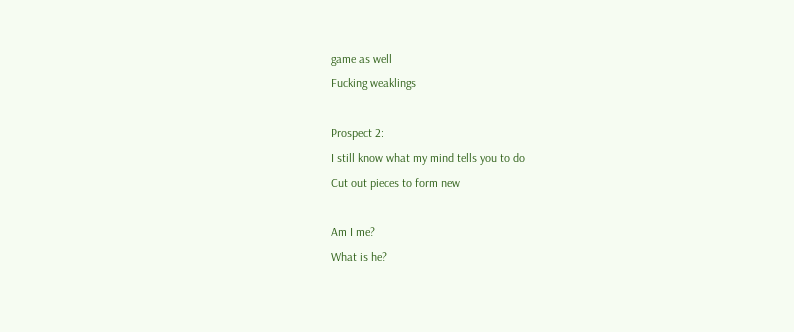game as well
Fucking weaklings

Prospect 2:
I still know what my mind tells you to do
Cut out pieces to form new

Am I me?
What is he?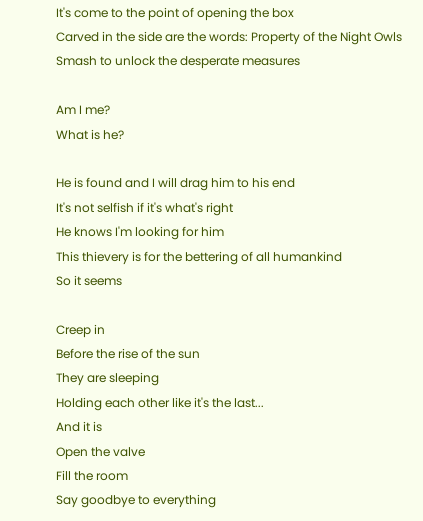It's come to the point of opening the box
Carved in the side are the words: Property of the Night Owls
Smash to unlock the desperate measures

Am I me?
What is he?

He is found and I will drag him to his end
It's not selfish if it's what's right
He knows I'm looking for him
This thievery is for the bettering of all humankind
So it seems

Creep in
Before the rise of the sun
They are sleeping
Holding each other like it's the last...
And it is
Open the valve
Fill the room
Say goodbye to everything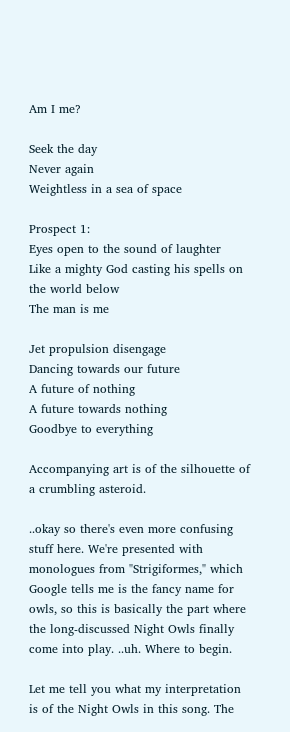Am I me?

Seek the day
Never again
Weightless in a sea of space

Prospect 1:
Eyes open to the sound of laughter
Like a mighty God casting his spells on the world below
The man is me

Jet propulsion disengage
Dancing towards our future
A future of nothing
A future towards nothing
Goodbye to everything

Accompanying art is of the silhouette of a crumbling asteroid.

..okay so there's even more confusing stuff here. We're presented with monologues from "Strigiformes," which Google tells me is the fancy name for owls, so this is basically the part where the long-discussed Night Owls finally come into play. ..uh. Where to begin.

Let me tell you what my interpretation is of the Night Owls in this song. The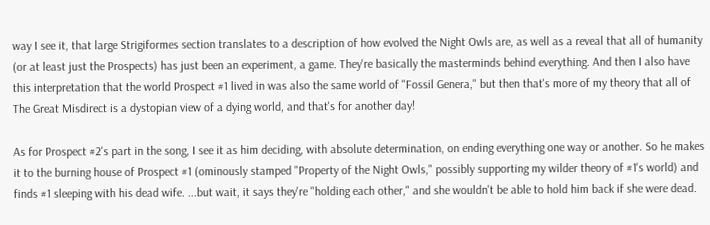way I see it, that large Strigiformes section translates to a description of how evolved the Night Owls are, as well as a reveal that all of humanity (or at least just the Prospects) has just been an experiment, a game. They're basically the masterminds behind everything. And then I also have this interpretation that the world Prospect #1 lived in was also the same world of "Fossil Genera," but then that's more of my theory that all of The Great Misdirect is a dystopian view of a dying world, and that's for another day!

As for Prospect #2's part in the song, I see it as him deciding, with absolute determination, on ending everything one way or another. So he makes it to the burning house of Prospect #1 (ominously stamped "Property of the Night Owls," possibly supporting my wilder theory of #1's world) and finds #1 sleeping with his dead wife. ...but wait, it says they're "holding each other," and she wouldn't be able to hold him back if she were dead.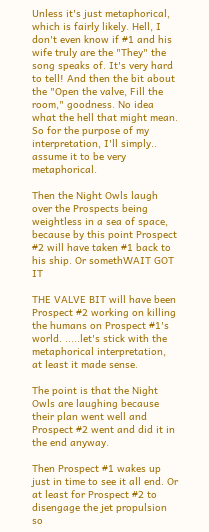Unless it's just metaphorical, which is fairly likely. Hell, I don't even know if #1 and his wife truly are the "They" the song speaks of. It's very hard to tell! And then the bit about the "Open the valve, Fill the room," goodness. No idea what the hell that might mean. So for the purpose of my interpretation, I'll simply.. assume it to be very metaphorical.

Then the Night Owls laugh over the Prospects being weightless in a sea of space, because by this point Prospect #2 will have taken #1 back to his ship. Or somethWAIT GOT IT

THE VALVE BIT will have been Prospect #2 working on killing the humans on Prospect #1's world. .....let's stick with the metaphorical interpretation, at least it made sense.

The point is that the Night Owls are laughing because their plan went well and Prospect #2 went and did it in the end anyway.

Then Prospect #1 wakes up just in time to see it all end. Or at least for Prospect #2 to disengage the jet propulsion so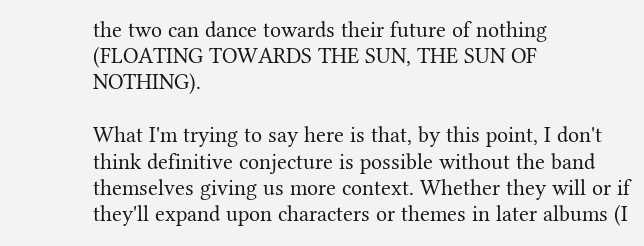the two can dance towards their future of nothing (FLOATING TOWARDS THE SUN, THE SUN OF NOTHING).

What I'm trying to say here is that, by this point, I don't think definitive conjecture is possible without the band themselves giving us more context. Whether they will or if they'll expand upon characters or themes in later albums (I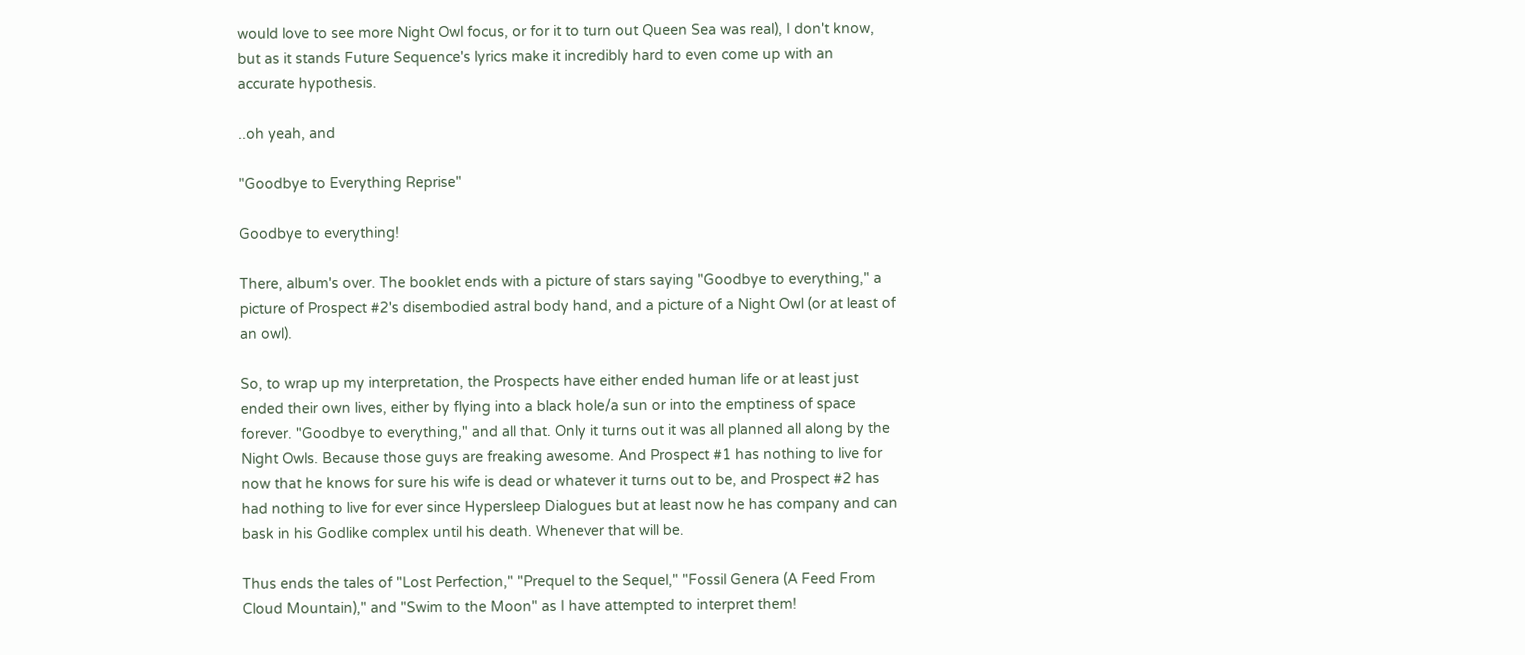would love to see more Night Owl focus, or for it to turn out Queen Sea was real), I don't know, but as it stands Future Sequence's lyrics make it incredibly hard to even come up with an accurate hypothesis.

..oh yeah, and

"Goodbye to Everything Reprise"

Goodbye to everything!

There, album's over. The booklet ends with a picture of stars saying "Goodbye to everything," a picture of Prospect #2's disembodied astral body hand, and a picture of a Night Owl (or at least of an owl).

So, to wrap up my interpretation, the Prospects have either ended human life or at least just ended their own lives, either by flying into a black hole/a sun or into the emptiness of space forever. "Goodbye to everything," and all that. Only it turns out it was all planned all along by the Night Owls. Because those guys are freaking awesome. And Prospect #1 has nothing to live for now that he knows for sure his wife is dead or whatever it turns out to be, and Prospect #2 has had nothing to live for ever since Hypersleep Dialogues but at least now he has company and can bask in his Godlike complex until his death. Whenever that will be.

Thus ends the tales of "Lost Perfection," "Prequel to the Sequel," "Fossil Genera (A Feed From Cloud Mountain)," and "Swim to the Moon" as I have attempted to interpret them!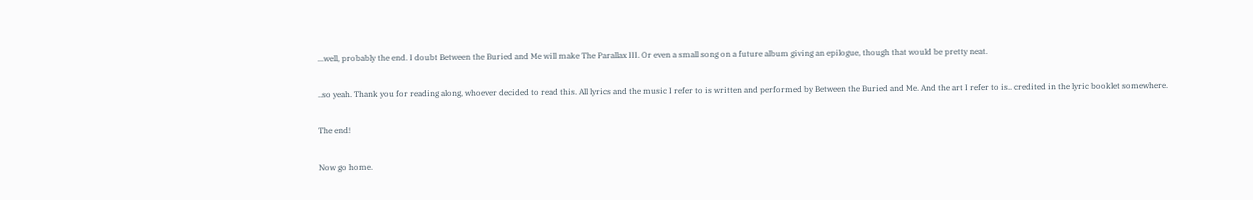...well, probably the end. I doubt Between the Buried and Me will make The Parallax III. Or even a small song on a future album giving an epilogue, though that would be pretty neat.

..so yeah. Thank you for reading along, whoever decided to read this. All lyrics and the music I refer to is written and performed by Between the Buried and Me. And the art I refer to is.. credited in the lyric booklet somewhere.

The end!

Now go home.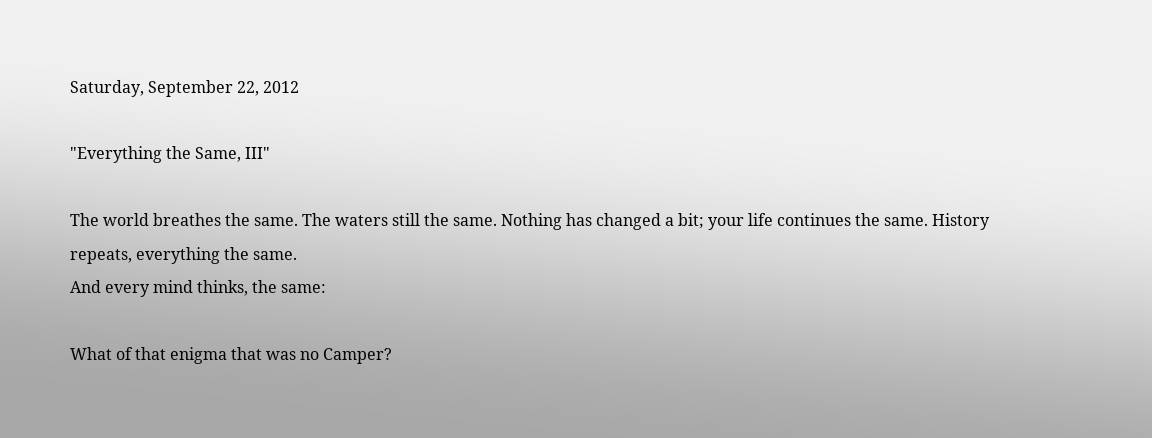Saturday, September 22, 2012

"Everything the Same, III"

The world breathes the same. The waters still the same. Nothing has changed a bit; your life continues the same. History repeats, everything the same.
And every mind thinks, the same:

What of that enigma that was no Camper?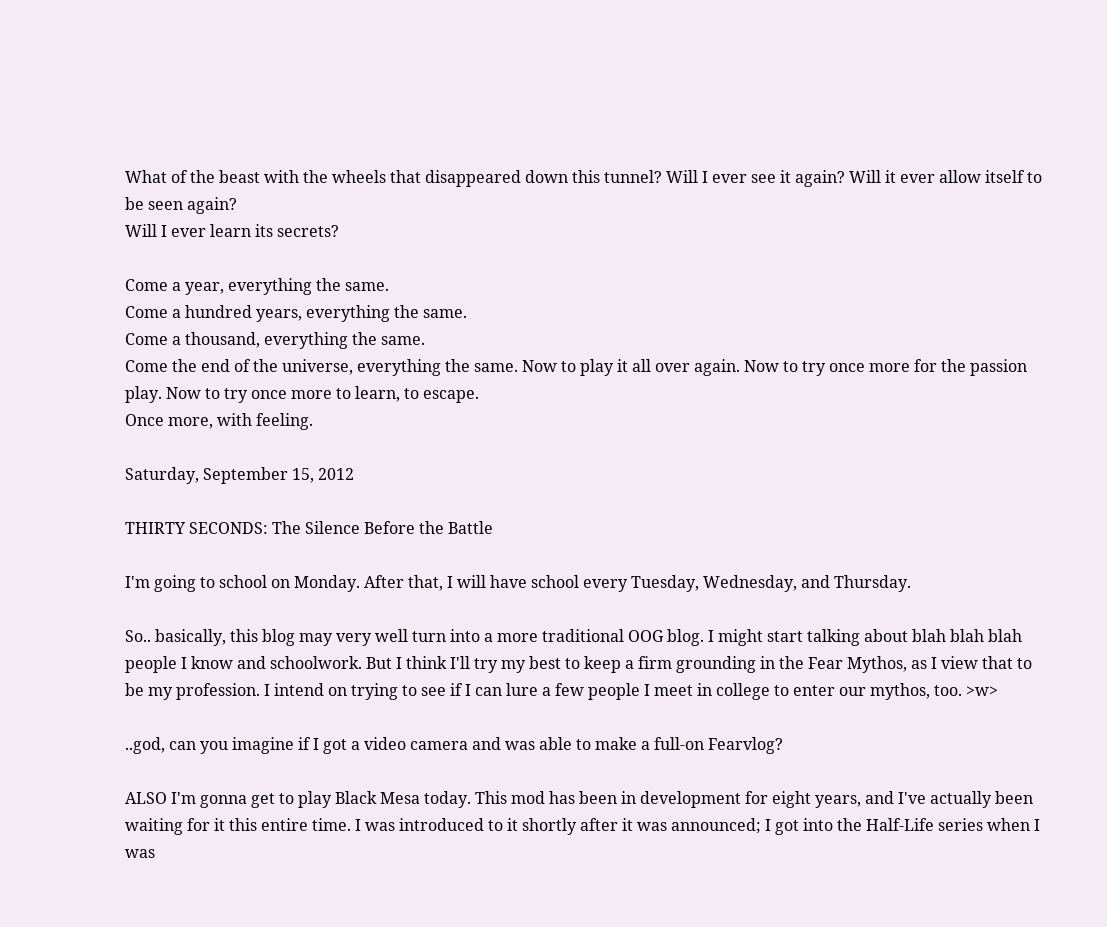What of the beast with the wheels that disappeared down this tunnel? Will I ever see it again? Will it ever allow itself to be seen again?
Will I ever learn its secrets?

Come a year, everything the same.
Come a hundred years, everything the same.
Come a thousand, everything the same.
Come the end of the universe, everything the same. Now to play it all over again. Now to try once more for the passion play. Now to try once more to learn, to escape.
Once more, with feeling.

Saturday, September 15, 2012

THIRTY SECONDS: The Silence Before the Battle

I'm going to school on Monday. After that, I will have school every Tuesday, Wednesday, and Thursday.

So.. basically, this blog may very well turn into a more traditional OOG blog. I might start talking about blah blah blah people I know and schoolwork. But I think I'll try my best to keep a firm grounding in the Fear Mythos, as I view that to be my profession. I intend on trying to see if I can lure a few people I meet in college to enter our mythos, too. >w>

..god, can you imagine if I got a video camera and was able to make a full-on Fearvlog?

ALSO I'm gonna get to play Black Mesa today. This mod has been in development for eight years, and I've actually been waiting for it this entire time. I was introduced to it shortly after it was announced; I got into the Half-Life series when I was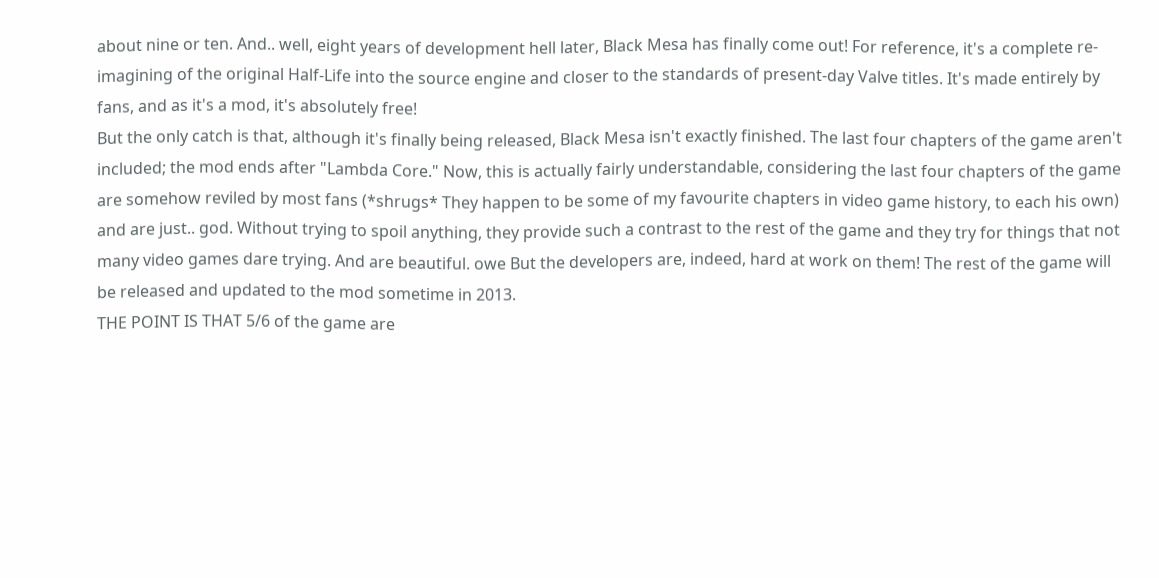about nine or ten. And.. well, eight years of development hell later, Black Mesa has finally come out! For reference, it's a complete re-imagining of the original Half-Life into the source engine and closer to the standards of present-day Valve titles. It's made entirely by fans, and as it's a mod, it's absolutely free!
But the only catch is that, although it's finally being released, Black Mesa isn't exactly finished. The last four chapters of the game aren't included; the mod ends after "Lambda Core." Now, this is actually fairly understandable, considering the last four chapters of the game are somehow reviled by most fans (*shrugs* They happen to be some of my favourite chapters in video game history, to each his own) and are just.. god. Without trying to spoil anything, they provide such a contrast to the rest of the game and they try for things that not many video games dare trying. And are beautiful. owe But the developers are, indeed, hard at work on them! The rest of the game will be released and updated to the mod sometime in 2013.
THE POINT IS THAT 5/6 of the game are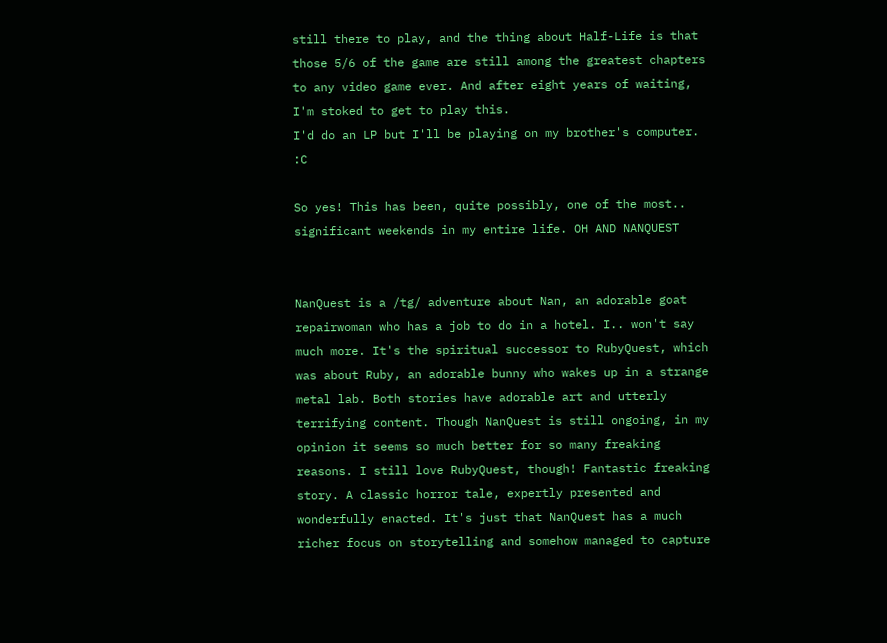still there to play, and the thing about Half-Life is that those 5/6 of the game are still among the greatest chapters to any video game ever. And after eight years of waiting, I'm stoked to get to play this.
I'd do an LP but I'll be playing on my brother's computer. :C

So yes! This has been, quite possibly, one of the most.. significant weekends in my entire life. OH AND NANQUEST


NanQuest is a /tg/ adventure about Nan, an adorable goat repairwoman who has a job to do in a hotel. I.. won't say much more. It's the spiritual successor to RubyQuest, which was about Ruby, an adorable bunny who wakes up in a strange metal lab. Both stories have adorable art and utterly terrifying content. Though NanQuest is still ongoing, in my opinion it seems so much better for so many freaking reasons. I still love RubyQuest, though! Fantastic freaking story. A classic horror tale, expertly presented and wonderfully enacted. It's just that NanQuest has a much richer focus on storytelling and somehow managed to capture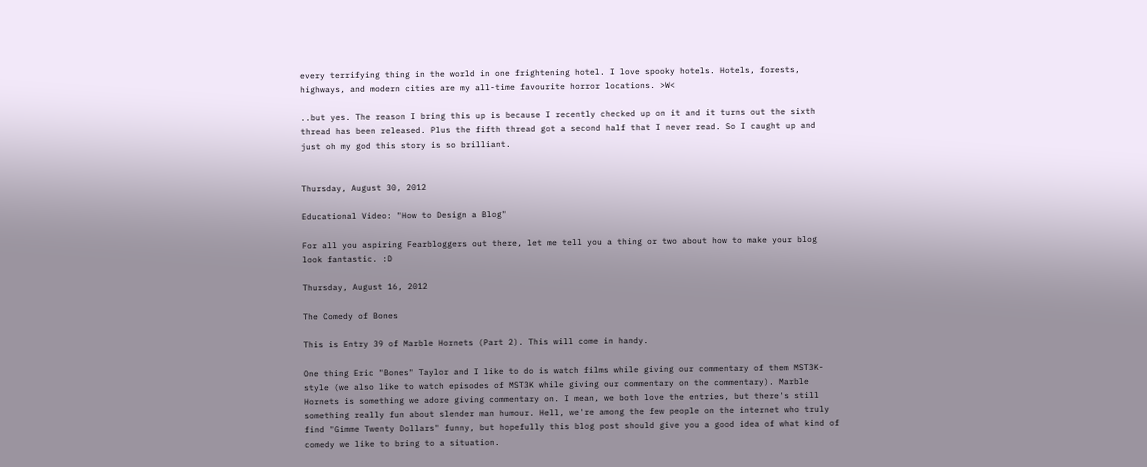every terrifying thing in the world in one frightening hotel. I love spooky hotels. Hotels, forests, highways, and modern cities are my all-time favourite horror locations. >W<

..but yes. The reason I bring this up is because I recently checked up on it and it turns out the sixth thread has been released. Plus the fifth thread got a second half that I never read. So I caught up and just oh my god this story is so brilliant.


Thursday, August 30, 2012

Educational Video: "How to Design a Blog"

For all you aspiring Fearbloggers out there, let me tell you a thing or two about how to make your blog look fantastic. :D

Thursday, August 16, 2012

The Comedy of Bones

This is Entry 39 of Marble Hornets (Part 2). This will come in handy.

One thing Eric "Bones" Taylor and I like to do is watch films while giving our commentary of them MST3K-style (we also like to watch episodes of MST3K while giving our commentary on the commentary). Marble Hornets is something we adore giving commentary on. I mean, we both love the entries, but there's still something really fun about slender man humour. Hell, we're among the few people on the internet who truly find "Gimme Twenty Dollars" funny, but hopefully this blog post should give you a good idea of what kind of comedy we like to bring to a situation.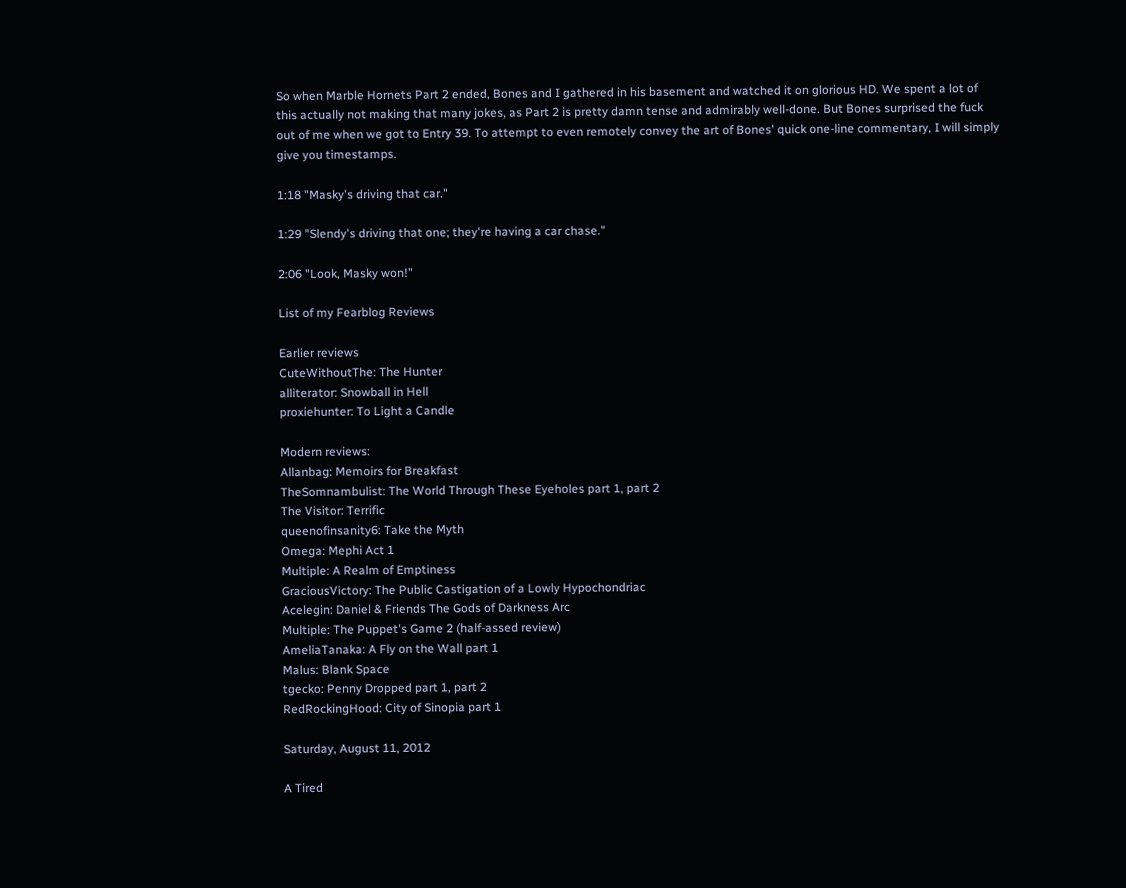So when Marble Hornets Part 2 ended, Bones and I gathered in his basement and watched it on glorious HD. We spent a lot of this actually not making that many jokes, as Part 2 is pretty damn tense and admirably well-done. But Bones surprised the fuck out of me when we got to Entry 39. To attempt to even remotely convey the art of Bones' quick one-line commentary, I will simply give you timestamps.

1:18 "Masky's driving that car."

1:29 "Slendy's driving that one; they're having a car chase."

2:06 "Look, Masky won!"

List of my Fearblog Reviews

Earlier reviews
CuteWithoutThe: The Hunter
alliterator: Snowball in Hell
proxiehunter: To Light a Candle

Modern reviews:
Allanbag: Memoirs for Breakfast
TheSomnambulist: The World Through These Eyeholes part 1, part 2
The Visitor: Terrific
queenofinsanity6: Take the Myth
Omega: Mephi Act 1
Multiple: A Realm of Emptiness
GraciousVictory: The Public Castigation of a Lowly Hypochondriac
Acelegin: Daniel & Friends The Gods of Darkness Arc
Multiple: The Puppet's Game 2 (half-assed review)
AmeliaTanaka: A Fly on the Wall part 1
Malus: Blank Space
tgecko: Penny Dropped part 1, part 2
RedRockingHood: City of Sinopia part 1

Saturday, August 11, 2012

A Tired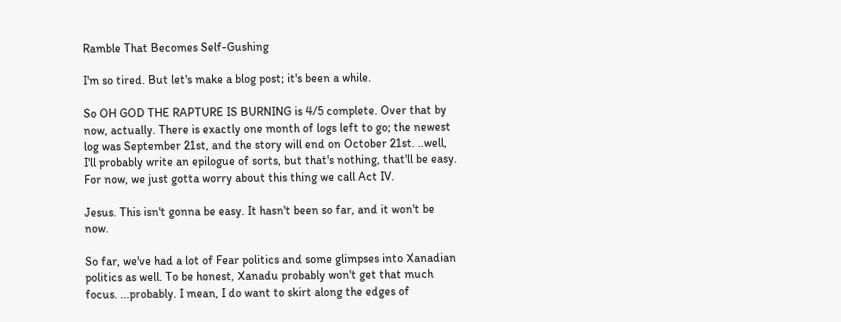Ramble That Becomes Self-Gushing

I'm so tired. But let's make a blog post; it's been a while.

So OH GOD THE RAPTURE IS BURNING is 4/5 complete. Over that by now, actually. There is exactly one month of logs left to go; the newest log was September 21st, and the story will end on October 21st. ..well, I'll probably write an epilogue of sorts, but that's nothing, that'll be easy. For now, we just gotta worry about this thing we call Act IV.

Jesus. This isn't gonna be easy. It hasn't been so far, and it won't be now.

So far, we've had a lot of Fear politics and some glimpses into Xanadian politics as well. To be honest, Xanadu probably won't get that much focus. ...probably. I mean, I do want to skirt along the edges of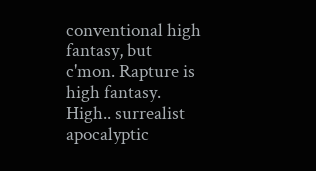conventional high fantasy, but c'mon. Rapture is high fantasy. High.. surrealist apocalyptic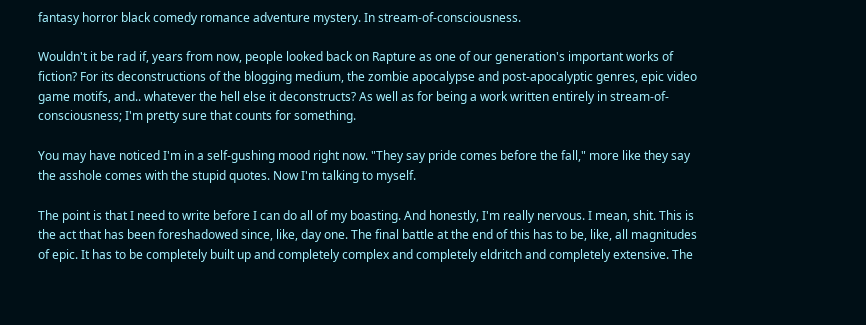fantasy horror black comedy romance adventure mystery. In stream-of-consciousness.

Wouldn't it be rad if, years from now, people looked back on Rapture as one of our generation's important works of fiction? For its deconstructions of the blogging medium, the zombie apocalypse and post-apocalyptic genres, epic video game motifs, and.. whatever the hell else it deconstructs? As well as for being a work written entirely in stream-of-consciousness; I'm pretty sure that counts for something.

You may have noticed I'm in a self-gushing mood right now. "They say pride comes before the fall," more like they say the asshole comes with the stupid quotes. Now I'm talking to myself.

The point is that I need to write before I can do all of my boasting. And honestly, I'm really nervous. I mean, shit. This is the act that has been foreshadowed since, like, day one. The final battle at the end of this has to be, like, all magnitudes of epic. It has to be completely built up and completely complex and completely eldritch and completely extensive. The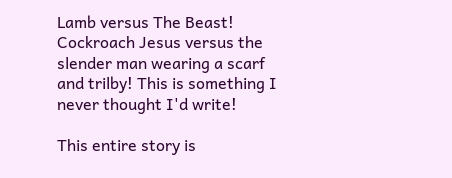Lamb versus The Beast! Cockroach Jesus versus the slender man wearing a scarf and trilby! This is something I never thought I'd write!

This entire story is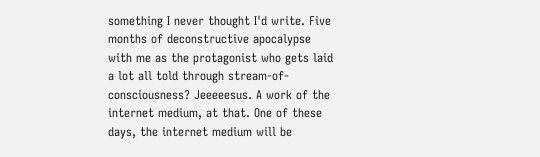something I never thought I'd write. Five months of deconstructive apocalypse with me as the protagonist who gets laid a lot all told through stream-of-consciousness? Jeeeeesus. A work of the internet medium, at that. One of these days, the internet medium will be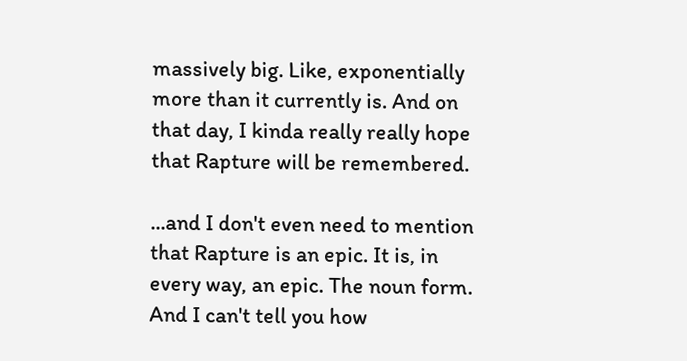massively big. Like, exponentially more than it currently is. And on that day, I kinda really really hope that Rapture will be remembered.

...and I don't even need to mention that Rapture is an epic. It is, in every way, an epic. The noun form. And I can't tell you how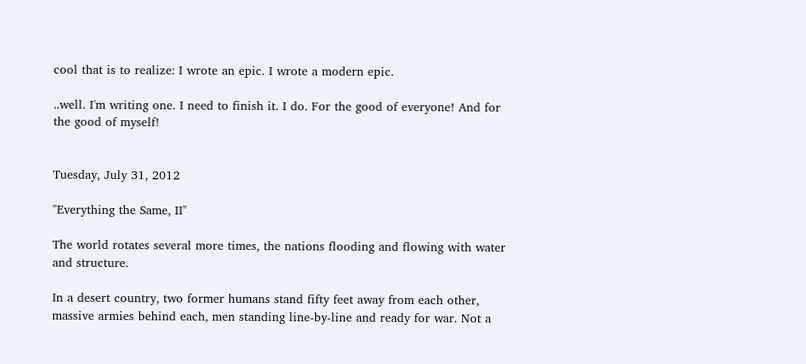cool that is to realize: I wrote an epic. I wrote a modern epic.

..well. I'm writing one. I need to finish it. I do. For the good of everyone! And for the good of myself!


Tuesday, July 31, 2012

"Everything the Same, II"

The world rotates several more times, the nations flooding and flowing with water and structure.

In a desert country, two former humans stand fifty feet away from each other, massive armies behind each, men standing line-by-line and ready for war. Not a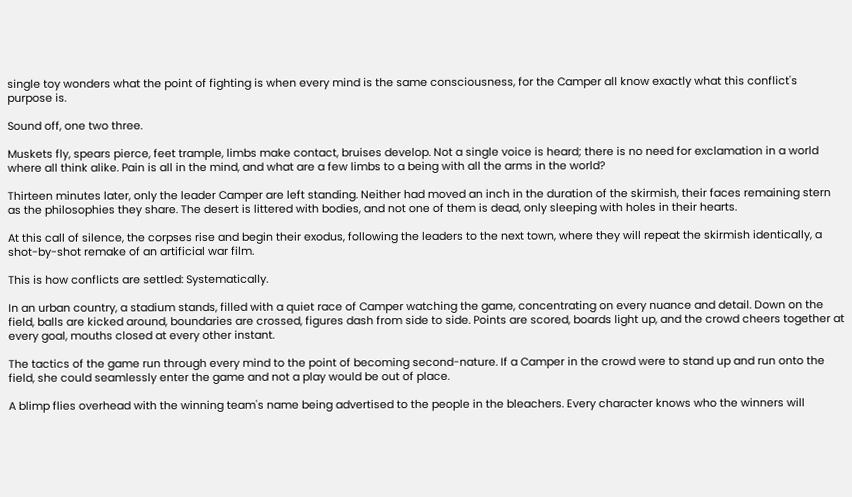single toy wonders what the point of fighting is when every mind is the same consciousness, for the Camper all know exactly what this conflict's purpose is.

Sound off, one two three.

Muskets fly, spears pierce, feet trample, limbs make contact, bruises develop. Not a single voice is heard; there is no need for exclamation in a world where all think alike. Pain is all in the mind, and what are a few limbs to a being with all the arms in the world?

Thirteen minutes later, only the leader Camper are left standing. Neither had moved an inch in the duration of the skirmish, their faces remaining stern as the philosophies they share. The desert is littered with bodies, and not one of them is dead, only sleeping with holes in their hearts.

At this call of silence, the corpses rise and begin their exodus, following the leaders to the next town, where they will repeat the skirmish identically, a shot-by-shot remake of an artificial war film.

This is how conflicts are settled: Systematically.

In an urban country, a stadium stands, filled with a quiet race of Camper watching the game, concentrating on every nuance and detail. Down on the field, balls are kicked around, boundaries are crossed, figures dash from side to side. Points are scored, boards light up, and the crowd cheers together at every goal, mouths closed at every other instant.

The tactics of the game run through every mind to the point of becoming second-nature. If a Camper in the crowd were to stand up and run onto the field, she could seamlessly enter the game and not a play would be out of place.

A blimp flies overhead with the winning team's name being advertised to the people in the bleachers. Every character knows who the winners will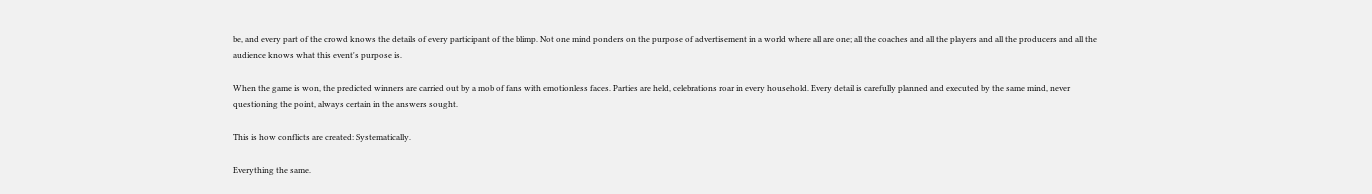be, and every part of the crowd knows the details of every participant of the blimp. Not one mind ponders on the purpose of advertisement in a world where all are one; all the coaches and all the players and all the producers and all the audience knows what this event's purpose is.

When the game is won, the predicted winners are carried out by a mob of fans with emotionless faces. Parties are held, celebrations roar in every household. Every detail is carefully planned and executed by the same mind, never questioning the point, always certain in the answers sought.

This is how conflicts are created: Systematically.

Everything the same.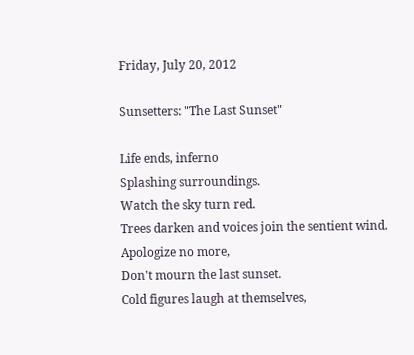Friday, July 20, 2012

Sunsetters: "The Last Sunset"

Life ends, inferno
Splashing surroundings.
Watch the sky turn red.
Trees darken and voices join the sentient wind.
Apologize no more,
Don't mourn the last sunset.
Cold figures laugh at themselves,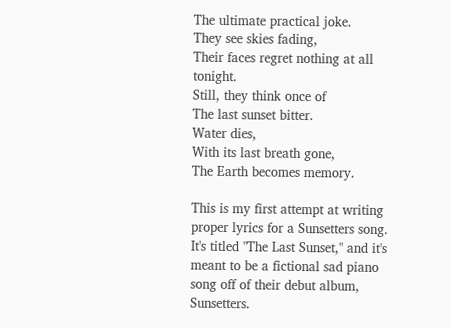The ultimate practical joke.
They see skies fading,
Their faces regret nothing at all tonight.
Still, they think once of
The last sunset bitter.
Water dies,
With its last breath gone,
The Earth becomes memory.

This is my first attempt at writing proper lyrics for a Sunsetters song. It's titled "The Last Sunset," and it's meant to be a fictional sad piano song off of their debut album, Sunsetters.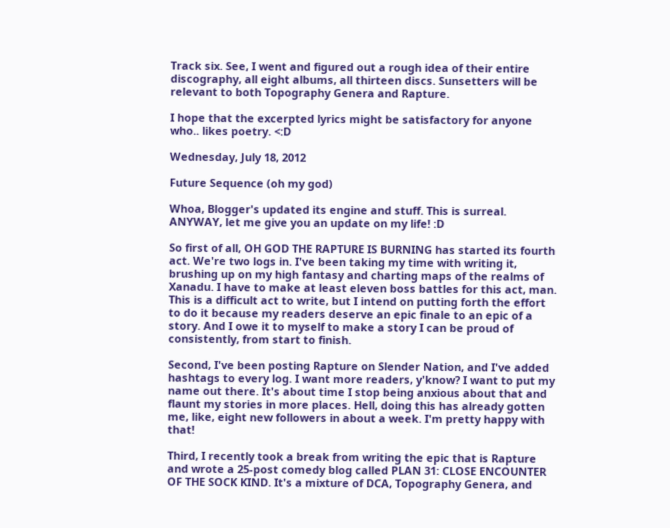Track six. See, I went and figured out a rough idea of their entire discography, all eight albums, all thirteen discs. Sunsetters will be relevant to both Topography Genera and Rapture.

I hope that the excerpted lyrics might be satisfactory for anyone who.. likes poetry. <:D

Wednesday, July 18, 2012

Future Sequence (oh my god)

Whoa, Blogger's updated its engine and stuff. This is surreal. ANYWAY, let me give you an update on my life! :D

So first of all, OH GOD THE RAPTURE IS BURNING has started its fourth act. We're two logs in. I've been taking my time with writing it, brushing up on my high fantasy and charting maps of the realms of Xanadu. I have to make at least eleven boss battles for this act, man. This is a difficult act to write, but I intend on putting forth the effort to do it because my readers deserve an epic finale to an epic of a story. And I owe it to myself to make a story I can be proud of consistently, from start to finish.

Second, I've been posting Rapture on Slender Nation, and I've added hashtags to every log. I want more readers, y'know? I want to put my name out there. It's about time I stop being anxious about that and flaunt my stories in more places. Hell, doing this has already gotten me, like, eight new followers in about a week. I'm pretty happy with that!

Third, I recently took a break from writing the epic that is Rapture and wrote a 25-post comedy blog called PLAN 31: CLOSE ENCOUNTER OF THE SOCK KIND. It's a mixture of DCA, Topography Genera, and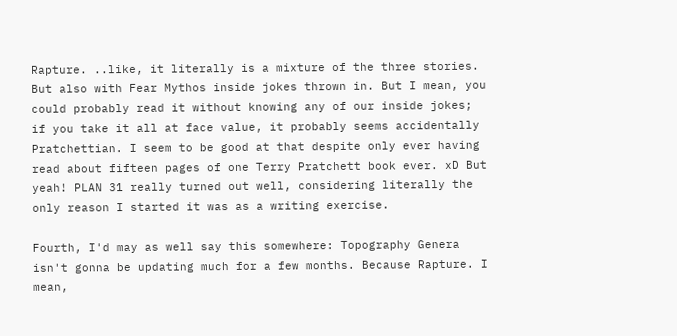Rapture. ..like, it literally is a mixture of the three stories. But also with Fear Mythos inside jokes thrown in. But I mean, you could probably read it without knowing any of our inside jokes; if you take it all at face value, it probably seems accidentally Pratchettian. I seem to be good at that despite only ever having read about fifteen pages of one Terry Pratchett book ever. xD But yeah! PLAN 31 really turned out well, considering literally the only reason I started it was as a writing exercise.

Fourth, I'd may as well say this somewhere: Topography Genera isn't gonna be updating much for a few months. Because Rapture. I mean,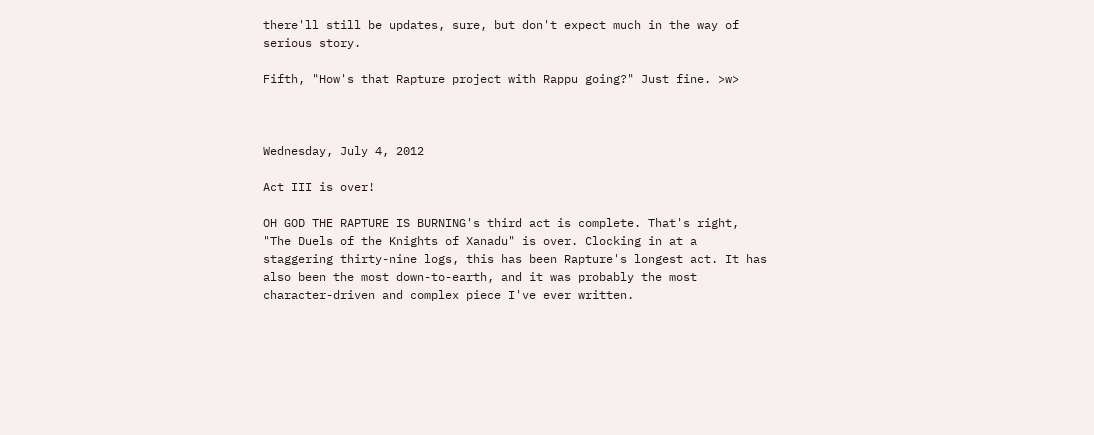there'll still be updates, sure, but don't expect much in the way of serious story.

Fifth, "How's that Rapture project with Rappu going?" Just fine. >w>



Wednesday, July 4, 2012

Act III is over!

OH GOD THE RAPTURE IS BURNING's third act is complete. That's right, "The Duels of the Knights of Xanadu" is over. Clocking in at a staggering thirty-nine logs, this has been Rapture's longest act. It has also been the most down-to-earth, and it was probably the most character-driven and complex piece I've ever written.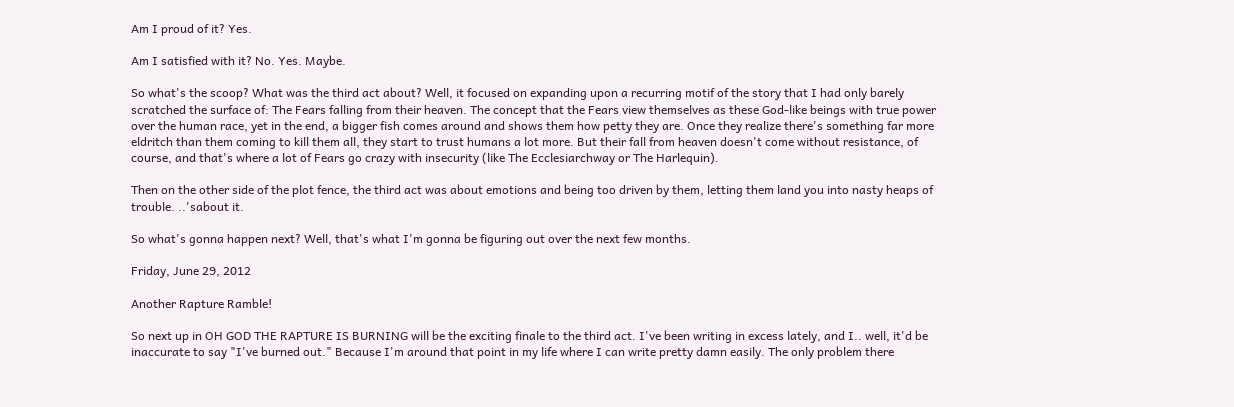Am I proud of it? Yes.

Am I satisfied with it? No. Yes. Maybe.

So what's the scoop? What was the third act about? Well, it focused on expanding upon a recurring motif of the story that I had only barely scratched the surface of: The Fears falling from their heaven. The concept that the Fears view themselves as these God-like beings with true power over the human race, yet in the end, a bigger fish comes around and shows them how petty they are. Once they realize there's something far more eldritch than them coming to kill them all, they start to trust humans a lot more. But their fall from heaven doesn't come without resistance, of course, and that's where a lot of Fears go crazy with insecurity (like The Ecclesiarchway or The Harlequin).

Then on the other side of the plot fence, the third act was about emotions and being too driven by them, letting them land you into nasty heaps of trouble. ..'sabout it.

So what's gonna happen next? Well, that's what I'm gonna be figuring out over the next few months.

Friday, June 29, 2012

Another Rapture Ramble!

So next up in OH GOD THE RAPTURE IS BURNING will be the exciting finale to the third act. I've been writing in excess lately, and I.. well, it'd be inaccurate to say "I've burned out." Because I'm around that point in my life where I can write pretty damn easily. The only problem there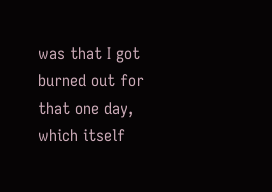was that I got burned out for that one day, which itself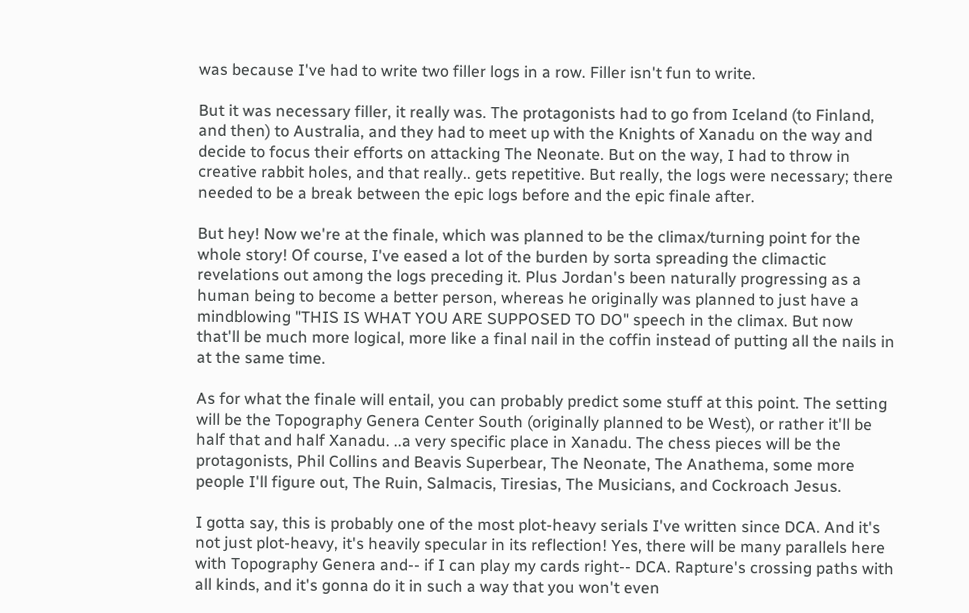was because I've had to write two filler logs in a row. Filler isn't fun to write.

But it was necessary filler, it really was. The protagonists had to go from Iceland (to Finland, and then) to Australia, and they had to meet up with the Knights of Xanadu on the way and decide to focus their efforts on attacking The Neonate. But on the way, I had to throw in creative rabbit holes, and that really.. gets repetitive. But really, the logs were necessary; there needed to be a break between the epic logs before and the epic finale after.

But hey! Now we're at the finale, which was planned to be the climax/turning point for the whole story! Of course, I've eased a lot of the burden by sorta spreading the climactic revelations out among the logs preceding it. Plus Jordan's been naturally progressing as a human being to become a better person, whereas he originally was planned to just have a mindblowing "THIS IS WHAT YOU ARE SUPPOSED TO DO" speech in the climax. But now that'll be much more logical, more like a final nail in the coffin instead of putting all the nails in at the same time.

As for what the finale will entail, you can probably predict some stuff at this point. The setting will be the Topography Genera Center South (originally planned to be West), or rather it'll be half that and half Xanadu. ..a very specific place in Xanadu. The chess pieces will be the protagonists, Phil Collins and Beavis Superbear, The Neonate, The Anathema, some more people I'll figure out, The Ruin, Salmacis, Tiresias, The Musicians, and Cockroach Jesus.

I gotta say, this is probably one of the most plot-heavy serials I've written since DCA. And it's not just plot-heavy, it's heavily specular in its reflection! Yes, there will be many parallels here with Topography Genera and-- if I can play my cards right-- DCA. Rapture's crossing paths with all kinds, and it's gonna do it in such a way that you won't even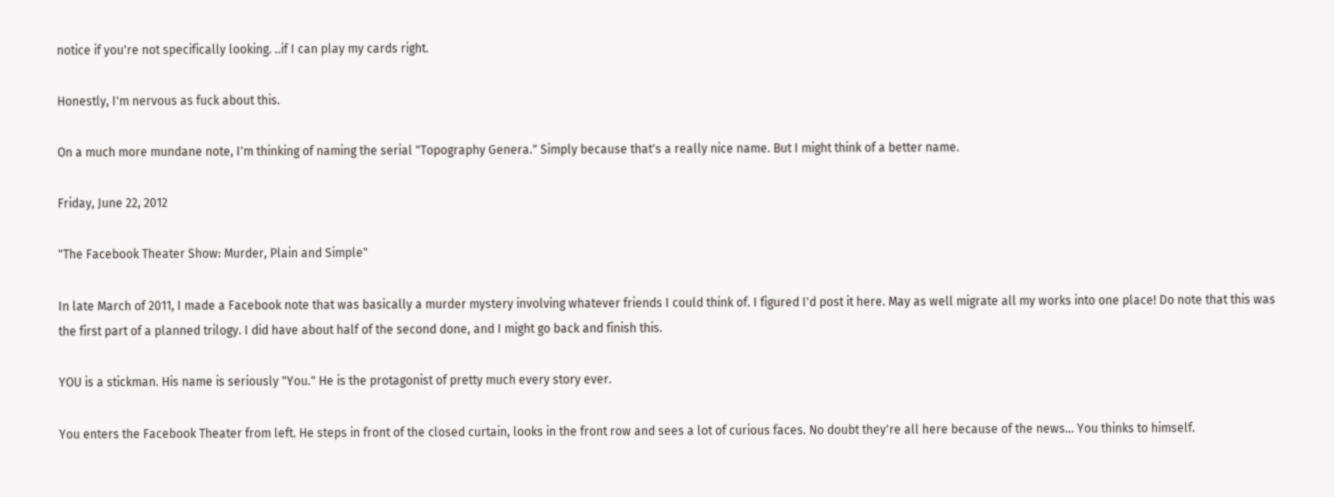notice if you're not specifically looking. ..if I can play my cards right.

Honestly, I'm nervous as fuck about this.

On a much more mundane note, I'm thinking of naming the serial "Topography Genera." Simply because that's a really nice name. But I might think of a better name.

Friday, June 22, 2012

"The Facebook Theater Show: Murder, Plain and Simple"

In late March of 2011, I made a Facebook note that was basically a murder mystery involving whatever friends I could think of. I figured I'd post it here. May as well migrate all my works into one place! Do note that this was the first part of a planned trilogy. I did have about half of the second done, and I might go back and finish this.

YOU is a stickman. His name is seriously "You." He is the protagonist of pretty much every story ever.

You enters the Facebook Theater from left. He steps in front of the closed curtain, looks in the front row and sees a lot of curious faces. No doubt they're all here because of the news... You thinks to himself.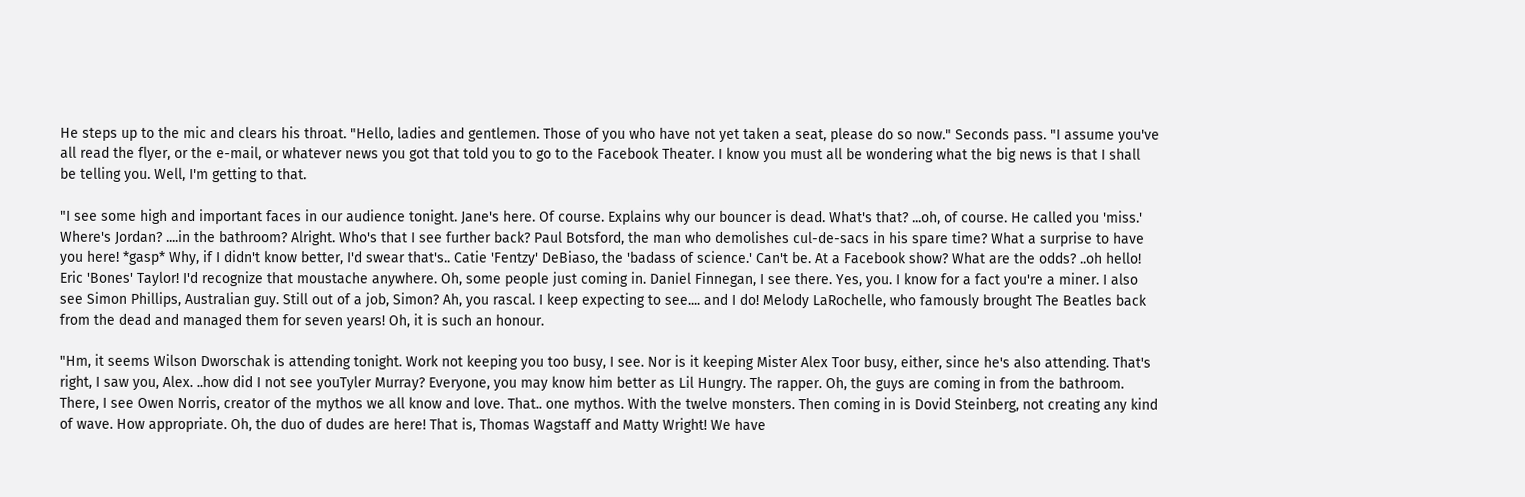He steps up to the mic and clears his throat. "Hello, ladies and gentlemen. Those of you who have not yet taken a seat, please do so now." Seconds pass. "I assume you've all read the flyer, or the e-mail, or whatever news you got that told you to go to the Facebook Theater. I know you must all be wondering what the big news is that I shall be telling you. Well, I'm getting to that.

"I see some high and important faces in our audience tonight. Jane's here. Of course. Explains why our bouncer is dead. What's that? ...oh, of course. He called you 'miss.' Where's Jordan? ....in the bathroom? Alright. Who's that I see further back? Paul Botsford, the man who demolishes cul-de-sacs in his spare time? What a surprise to have you here! *gasp* Why, if I didn't know better, I'd swear that's.. Catie 'Fentzy' DeBiaso, the 'badass of science.' Can't be. At a Facebook show? What are the odds? ..oh hello! Eric 'Bones' Taylor! I'd recognize that moustache anywhere. Oh, some people just coming in. Daniel Finnegan, I see there. Yes, you. I know for a fact you're a miner. I also see Simon Phillips, Australian guy. Still out of a job, Simon? Ah, you rascal. I keep expecting to see.... and I do! Melody LaRochelle, who famously brought The Beatles back from the dead and managed them for seven years! Oh, it is such an honour.

"Hm, it seems Wilson Dworschak is attending tonight. Work not keeping you too busy, I see. Nor is it keeping Mister Alex Toor busy, either, since he's also attending. That's right, I saw you, Alex. ..how did I not see youTyler Murray? Everyone, you may know him better as Lil Hungry. The rapper. Oh, the guys are coming in from the bathroom. There, I see Owen Norris, creator of the mythos we all know and love. That.. one mythos. With the twelve monsters. Then coming in is Dovid Steinberg, not creating any kind of wave. How appropriate. Oh, the duo of dudes are here! That is, Thomas Wagstaff and Matty Wright! We have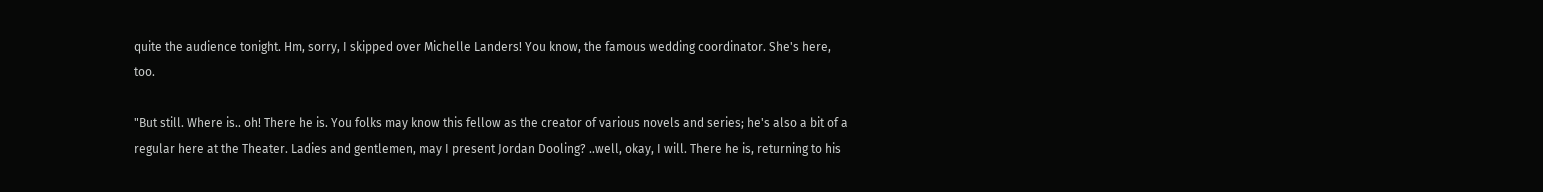quite the audience tonight. Hm, sorry, I skipped over Michelle Landers! You know, the famous wedding coordinator. She's here, too.

"But still. Where is.. oh! There he is. You folks may know this fellow as the creator of various novels and series; he's also a bit of a regular here at the Theater. Ladies and gentlemen, may I present Jordan Dooling? ..well, okay, I will. There he is, returning to his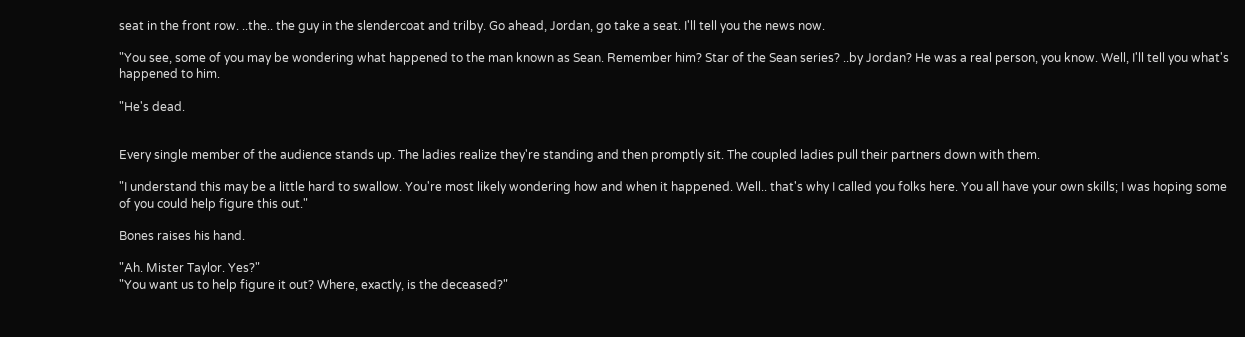seat in the front row. ..the.. the guy in the slendercoat and trilby. Go ahead, Jordan, go take a seat. I'll tell you the news now.

"You see, some of you may be wondering what happened to the man known as Sean. Remember him? Star of the Sean series? ..by Jordan? He was a real person, you know. Well, I'll tell you what's happened to him.

"He's dead.


Every single member of the audience stands up. The ladies realize they're standing and then promptly sit. The coupled ladies pull their partners down with them.

"I understand this may be a little hard to swallow. You're most likely wondering how and when it happened. Well.. that's why I called you folks here. You all have your own skills; I was hoping some of you could help figure this out."

Bones raises his hand.

"Ah. Mister Taylor. Yes?"
"You want us to help figure it out? Where, exactly, is the deceased?"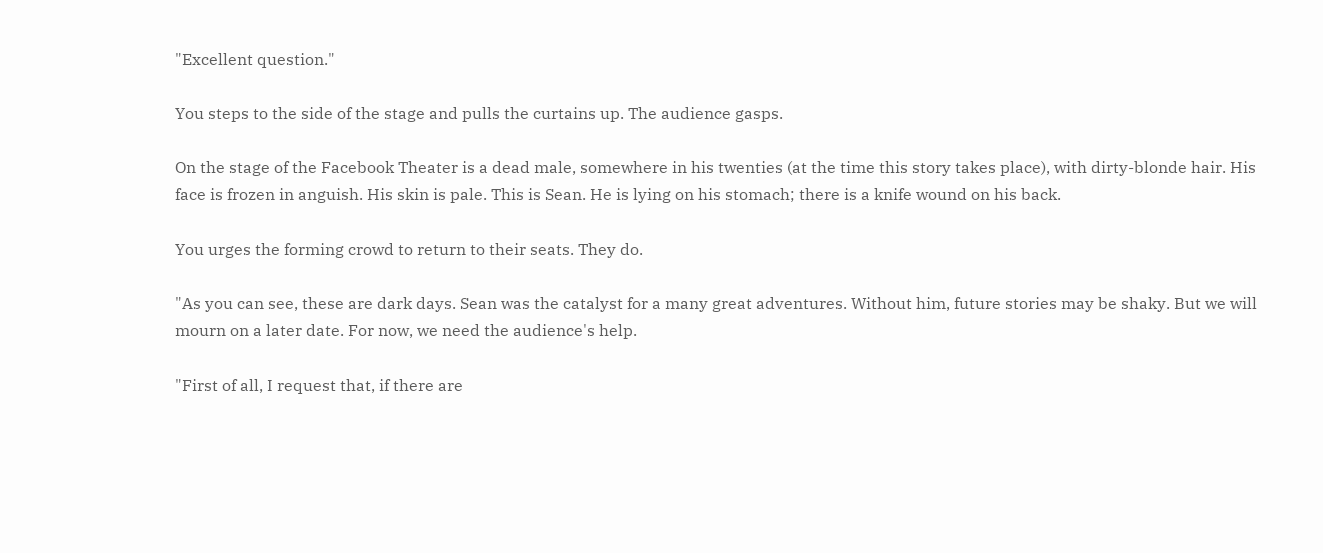"Excellent question."

You steps to the side of the stage and pulls the curtains up. The audience gasps.

On the stage of the Facebook Theater is a dead male, somewhere in his twenties (at the time this story takes place), with dirty-blonde hair. His face is frozen in anguish. His skin is pale. This is Sean. He is lying on his stomach; there is a knife wound on his back.

You urges the forming crowd to return to their seats. They do.

"As you can see, these are dark days. Sean was the catalyst for a many great adventures. Without him, future stories may be shaky. But we will mourn on a later date. For now, we need the audience's help.

"First of all, I request that, if there are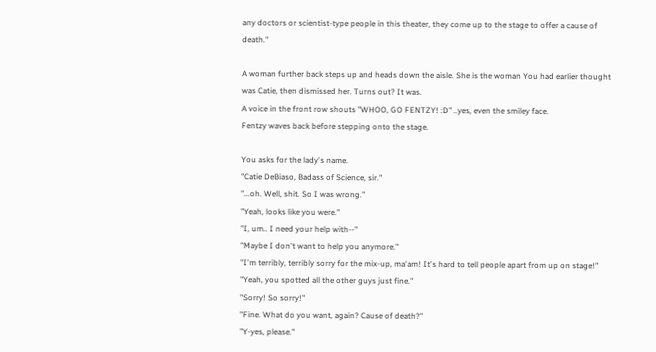any doctors or scientist-type people in this theater, they come up to the stage to offer a cause of death."

A woman further back steps up and heads down the aisle. She is the woman You had earlier thought was Catie, then dismissed her. Turns out? It was.
A voice in the front row shouts "WHOO, GO FENTZY! :D" ..yes, even the smiley face.
Fentzy waves back before stepping onto the stage.

You asks for the lady's name.
"Catie DeBiaso, Badass of Science, sir."
"...oh. Well, shit. So I was wrong."
"Yeah, looks like you were."
"I, um.. I need your help with--"
"Maybe I don't want to help you anymore."
"I'm terribly, terribly sorry for the mix-up, ma'am! It's hard to tell people apart from up on stage!"
"Yeah, you spotted all the other guys just fine."
"Sorry! So sorry!"
"Fine. What do you want, again? Cause of death?"
"Y-yes, please."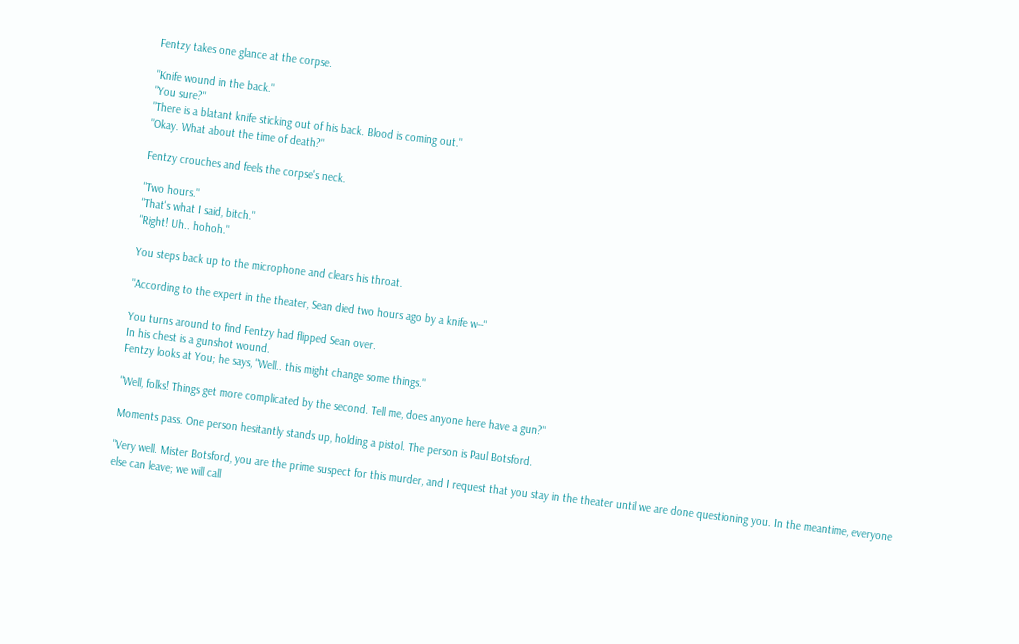Fentzy takes one glance at the corpse.

"Knife wound in the back."
"You sure?"
"There is a blatant knife sticking out of his back. Blood is coming out."
"Okay. What about the time of death?"

Fentzy crouches and feels the corpse's neck.

"Two hours."
"That's what I said, bitch."
"Right! Uh.. hohoh."

You steps back up to the microphone and clears his throat.

"According to the expert in the theater, Sean died two hours ago by a knife w--"

You turns around to find Fentzy had flipped Sean over.
In his chest is a gunshot wound.
Fentzy looks at You; he says, "Well.. this might change some things."

"Well, folks! Things get more complicated by the second. Tell me, does anyone here have a gun?"

Moments pass. One person hesitantly stands up, holding a pistol. The person is Paul Botsford.

"Very well. Mister Botsford, you are the prime suspect for this murder, and I request that you stay in the theater until we are done questioning you. In the meantime, everyone else can leave; we will call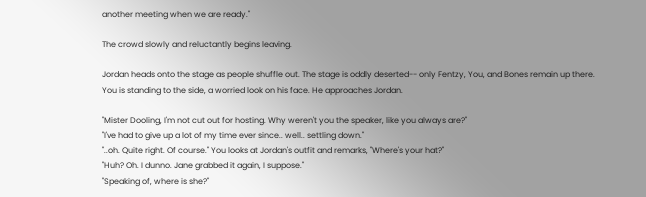another meeting when we are ready."

The crowd slowly and reluctantly begins leaving.

Jordan heads onto the stage as people shuffle out. The stage is oddly deserted-- only Fentzy, You, and Bones remain up there. You is standing to the side, a worried look on his face. He approaches Jordan.

"Mister Dooling, I'm not cut out for hosting. Why weren't you the speaker, like you always are?"
"I've had to give up a lot of my time ever since.. well.. settling down."
"..oh. Quite right. Of course." You looks at Jordan's outfit and remarks, "Where's your hat?"
"Huh? Oh. I dunno. Jane grabbed it again, I suppose."
"Speaking of, where is she?"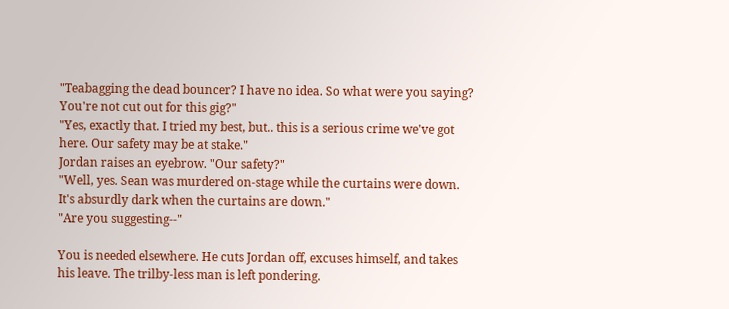"Teabagging the dead bouncer? I have no idea. So what were you saying? You're not cut out for this gig?"
"Yes, exactly that. I tried my best, but.. this is a serious crime we've got here. Our safety may be at stake."
Jordan raises an eyebrow. "Our safety?"
"Well, yes. Sean was murdered on-stage while the curtains were down. It's absurdly dark when the curtains are down."
"Are you suggesting--"

You is needed elsewhere. He cuts Jordan off, excuses himself, and takes his leave. The trilby-less man is left pondering.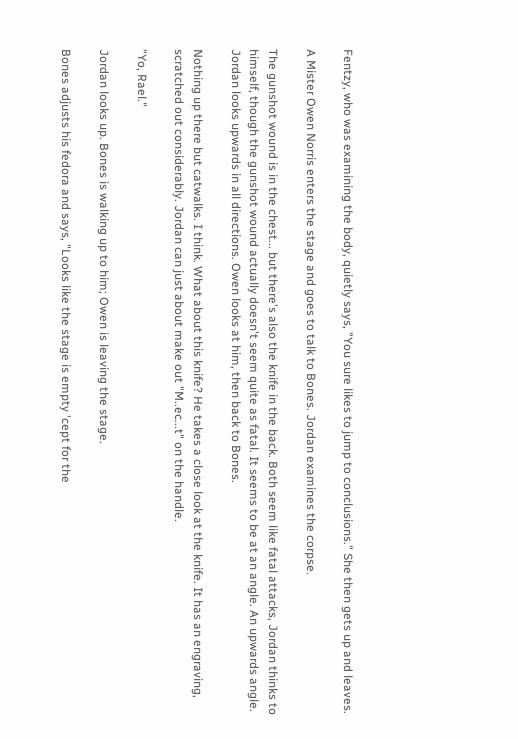Fentzy, who was examining the body, quietly says, "You sure likes to jump to conclusions." She then gets up and leaves.

A Mister Owen Norris enters the stage and goes to talk to Bones. Jordan examines the corpse.

The gunshot wound is in the chest... but there's also the knife in the back. Both seem like fatal attacks, Jordan thinks to himself, though the gunshot wound actually doesn't seem quite as fatal. It seems to be at an angle. An upwards angle. Jordan looks upwards in all directions. Owen looks at him, then back to Bones.

Nothing up there but catwalks. I think. What about this knife? He takes a close look at the knife. It has an engraving, scratched out considerably. Jordan can just about make out "M..ec...t" on the handle.

"Yo, Rael."

Jordan looks up. Bones is walking up to him; Owen is leaving the stage.

Bones adjusts his fedora and says, "Looks like the stage is empty 'cept for the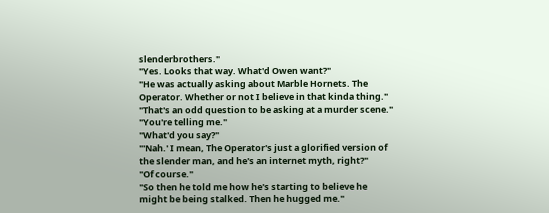slenderbrothers."
"Yes. Looks that way. What'd Owen want?"
"He was actually asking about Marble Hornets. The Operator. Whether or not I believe in that kinda thing."
"That's an odd question to be asking at a murder scene."
"You're telling me."
"What'd you say?"
"'Nah.' I mean, The Operator's just a glorified version of the slender man, and he's an internet myth, right?"
"Of course."
"So then he told me how he's starting to believe he might be being stalked. Then he hugged me."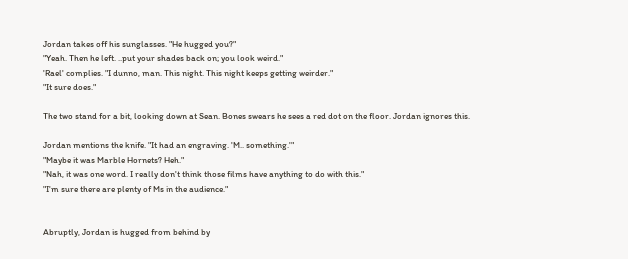Jordan takes off his sunglasses. "He hugged you?"
"Yeah. Then he left. ..put your shades back on; you look weird."
'Rael' complies. "I dunno, man. This night. This night keeps getting weirder."
"It sure does."

The two stand for a bit, looking down at Sean. Bones swears he sees a red dot on the floor. Jordan ignores this.

Jordan mentions the knife. "It had an engraving. 'M.. something.'"
"Maybe it was Marble Hornets? Heh."
"Nah, it was one word. I really don't think those films have anything to do with this."
"I'm sure there are plenty of Ms in the audience."


Abruptly, Jordan is hugged from behind by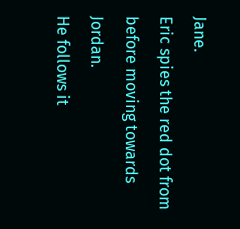Jane.
Eric spies the red dot from before moving towards Jordan.
He follows it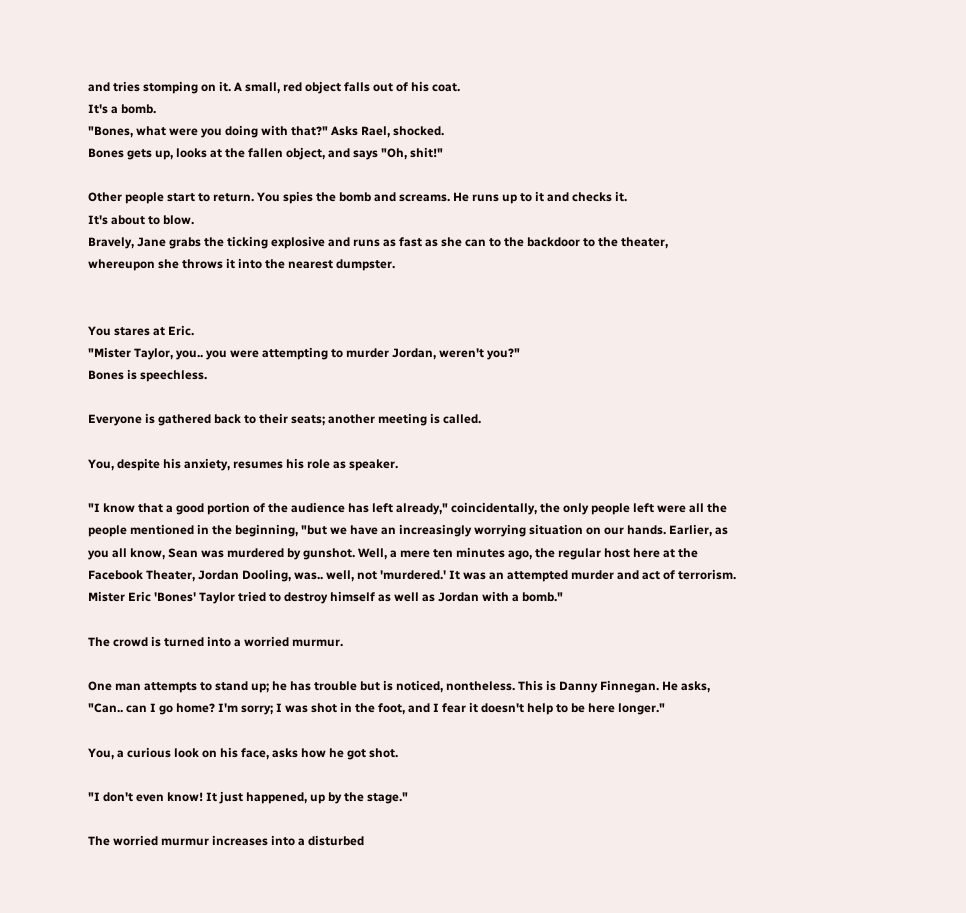and tries stomping on it. A small, red object falls out of his coat.
It's a bomb.
"Bones, what were you doing with that?" Asks Rael, shocked.
Bones gets up, looks at the fallen object, and says "Oh, shit!"

Other people start to return. You spies the bomb and screams. He runs up to it and checks it.
It's about to blow.
Bravely, Jane grabs the ticking explosive and runs as fast as she can to the backdoor to the theater, whereupon she throws it into the nearest dumpster.


You stares at Eric.
"Mister Taylor, you.. you were attempting to murder Jordan, weren't you?"
Bones is speechless.

Everyone is gathered back to their seats; another meeting is called.

You, despite his anxiety, resumes his role as speaker.

"I know that a good portion of the audience has left already," coincidentally, the only people left were all the people mentioned in the beginning, "but we have an increasingly worrying situation on our hands. Earlier, as you all know, Sean was murdered by gunshot. Well, a mere ten minutes ago, the regular host here at the Facebook Theater, Jordan Dooling, was.. well, not 'murdered.' It was an attempted murder and act of terrorism. Mister Eric 'Bones' Taylor tried to destroy himself as well as Jordan with a bomb."

The crowd is turned into a worried murmur.

One man attempts to stand up; he has trouble but is noticed, nontheless. This is Danny Finnegan. He asks, "Can.. can I go home? I'm sorry; I was shot in the foot, and I fear it doesn't help to be here longer."

You, a curious look on his face, asks how he got shot.

"I don't even know! It just happened, up by the stage."

The worried murmur increases into a disturbed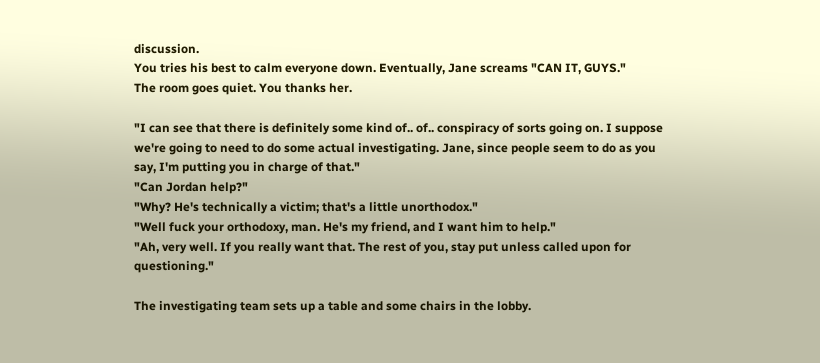discussion.
You tries his best to calm everyone down. Eventually, Jane screams "CAN IT, GUYS."
The room goes quiet. You thanks her.

"I can see that there is definitely some kind of.. of.. conspiracy of sorts going on. I suppose we're going to need to do some actual investigating. Jane, since people seem to do as you say, I'm putting you in charge of that."
"Can Jordan help?"
"Why? He's technically a victim; that's a little unorthodox."
"Well fuck your orthodoxy, man. He's my friend, and I want him to help."
"Ah, very well. If you really want that. The rest of you, stay put unless called upon for questioning."

The investigating team sets up a table and some chairs in the lobby.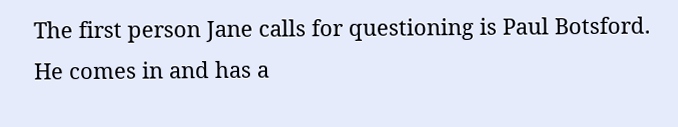The first person Jane calls for questioning is Paul Botsford.
He comes in and has a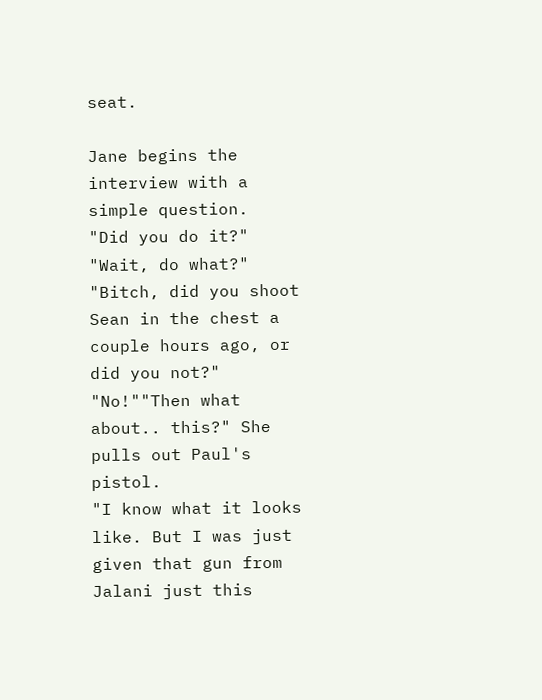seat.

Jane begins the interview with a simple question.
"Did you do it?"
"Wait, do what?"
"Bitch, did you shoot Sean in the chest a couple hours ago, or did you not?"
"No!""Then what about.. this?" She pulls out Paul's pistol.
"I know what it looks like. But I was just given that gun from Jalani just this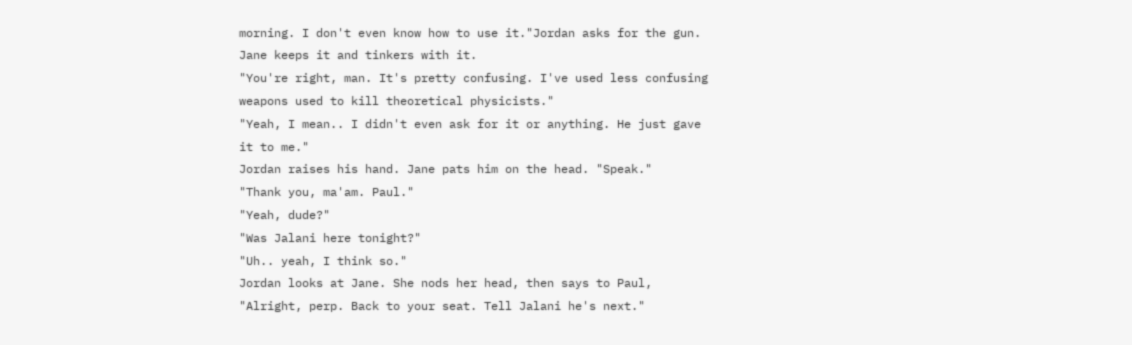morning. I don't even know how to use it."Jordan asks for the gun. Jane keeps it and tinkers with it.
"You're right, man. It's pretty confusing. I've used less confusing weapons used to kill theoretical physicists."
"Yeah, I mean.. I didn't even ask for it or anything. He just gave it to me."
Jordan raises his hand. Jane pats him on the head. "Speak."
"Thank you, ma'am. Paul."
"Yeah, dude?"
"Was Jalani here tonight?"
"Uh.. yeah, I think so."
Jordan looks at Jane. She nods her head, then says to Paul, "Alright, perp. Back to your seat. Tell Jalani he's next."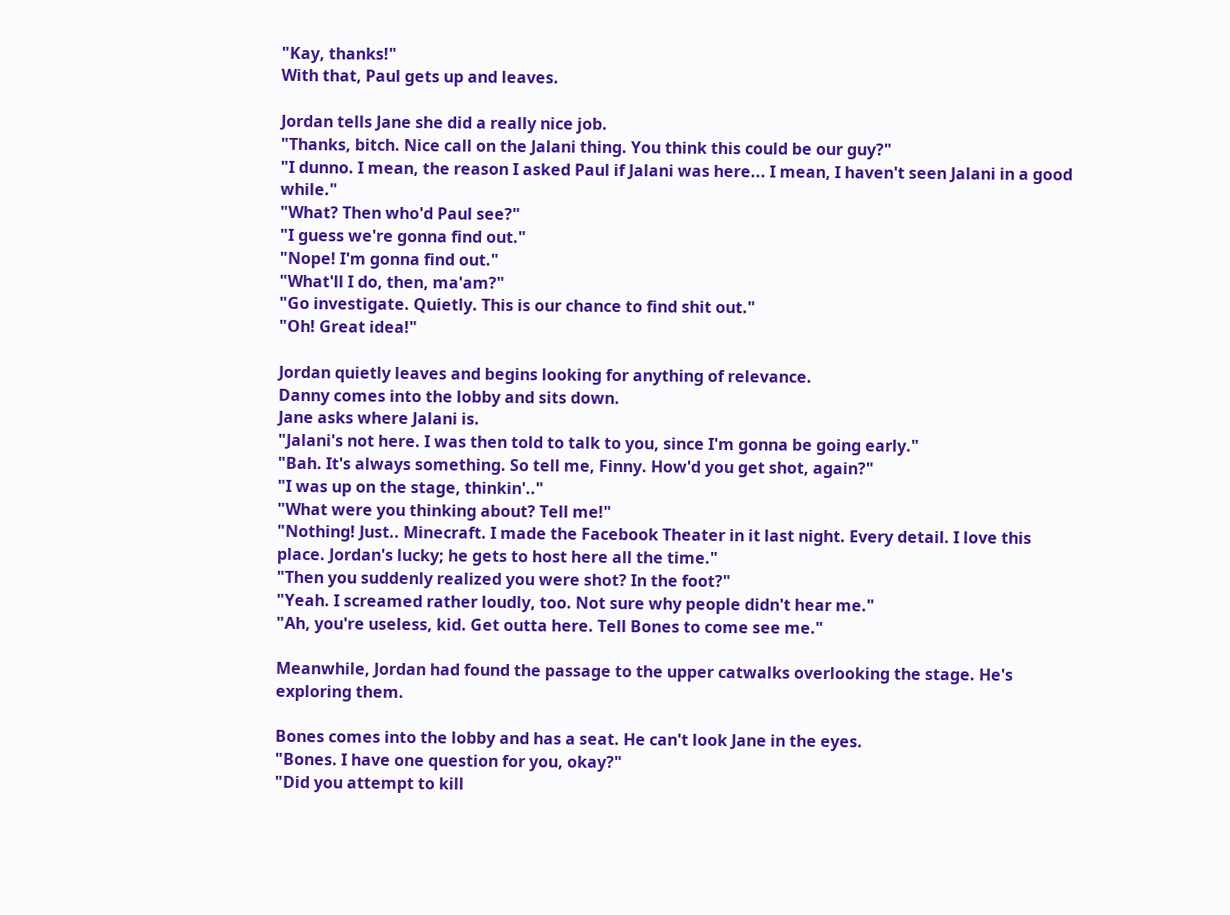"Kay, thanks!"
With that, Paul gets up and leaves.

Jordan tells Jane she did a really nice job.
"Thanks, bitch. Nice call on the Jalani thing. You think this could be our guy?"
"I dunno. I mean, the reason I asked Paul if Jalani was here... I mean, I haven't seen Jalani in a good while."
"What? Then who'd Paul see?"
"I guess we're gonna find out."
"Nope! I'm gonna find out."
"What'll I do, then, ma'am?"
"Go investigate. Quietly. This is our chance to find shit out."
"Oh! Great idea!"

Jordan quietly leaves and begins looking for anything of relevance.
Danny comes into the lobby and sits down.
Jane asks where Jalani is.
"Jalani's not here. I was then told to talk to you, since I'm gonna be going early."
"Bah. It's always something. So tell me, Finny. How'd you get shot, again?"
"I was up on the stage, thinkin'.."
"What were you thinking about? Tell me!"
"Nothing! Just.. Minecraft. I made the Facebook Theater in it last night. Every detail. I love this place. Jordan's lucky; he gets to host here all the time."
"Then you suddenly realized you were shot? In the foot?"
"Yeah. I screamed rather loudly, too. Not sure why people didn't hear me."
"Ah, you're useless, kid. Get outta here. Tell Bones to come see me."

Meanwhile, Jordan had found the passage to the upper catwalks overlooking the stage. He's exploring them.

Bones comes into the lobby and has a seat. He can't look Jane in the eyes.
"Bones. I have one question for you, okay?"
"Did you attempt to kill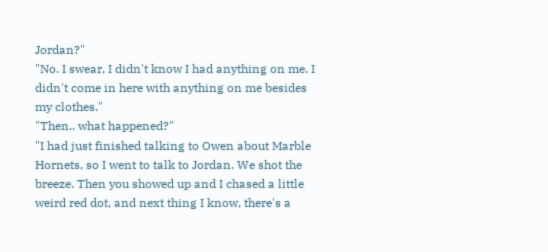Jordan?"
"No. I swear, I didn't know I had anything on me. I didn't come in here with anything on me besides my clothes."
"Then.. what happened?"
"I had just finished talking to Owen about Marble Hornets, so I went to talk to Jordan. We shot the breeze. Then you showed up and I chased a little weird red dot, and next thing I know, there's a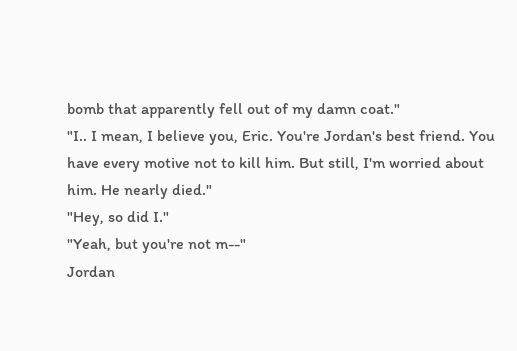bomb that apparently fell out of my damn coat."
"I.. I mean, I believe you, Eric. You're Jordan's best friend. You have every motive not to kill him. But still, I'm worried about him. He nearly died."
"Hey, so did I."
"Yeah, but you're not m--"
Jordan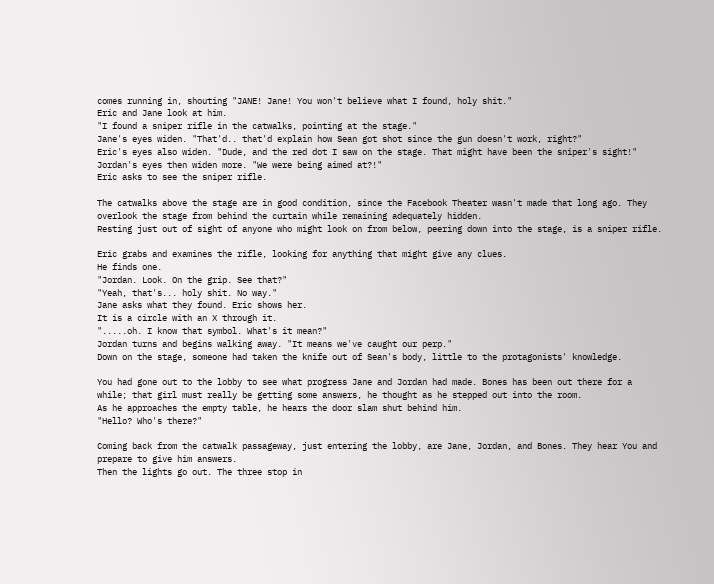comes running in, shouting "JANE! Jane! You won't believe what I found, holy shit."
Eric and Jane look at him.
"I found a sniper rifle in the catwalks, pointing at the stage."
Jane's eyes widen. "That'd.. that'd explain how Sean got shot since the gun doesn't work, right?"
Eric's eyes also widen. "Dude, and the red dot I saw on the stage. That might have been the sniper's sight!"
Jordan's eyes then widen more. "We were being aimed at?!"
Eric asks to see the sniper rifle.

The catwalks above the stage are in good condition, since the Facebook Theater wasn't made that long ago. They overlook the stage from behind the curtain while remaining adequately hidden.
Resting just out of sight of anyone who might look on from below, peering down into the stage, is a sniper rifle.

Eric grabs and examines the rifle, looking for anything that might give any clues.
He finds one.
"Jordan. Look. On the grip. See that?"
"Yeah, that's... holy shit. No way."
Jane asks what they found. Eric shows her.
It is a circle with an X through it.
".....oh. I know that symbol. What's it mean?"
Jordan turns and begins walking away. "It means we've caught our perp."
Down on the stage, someone had taken the knife out of Sean's body, little to the protagonists' knowledge.

You had gone out to the lobby to see what progress Jane and Jordan had made. Bones has been out there for a while; that girl must really be getting some answers, he thought as he stepped out into the room.
As he approaches the empty table, he hears the door slam shut behind him.
"Hello? Who's there?"

Coming back from the catwalk passageway, just entering the lobby, are Jane, Jordan, and Bones. They hear You and prepare to give him answers.
Then the lights go out. The three stop in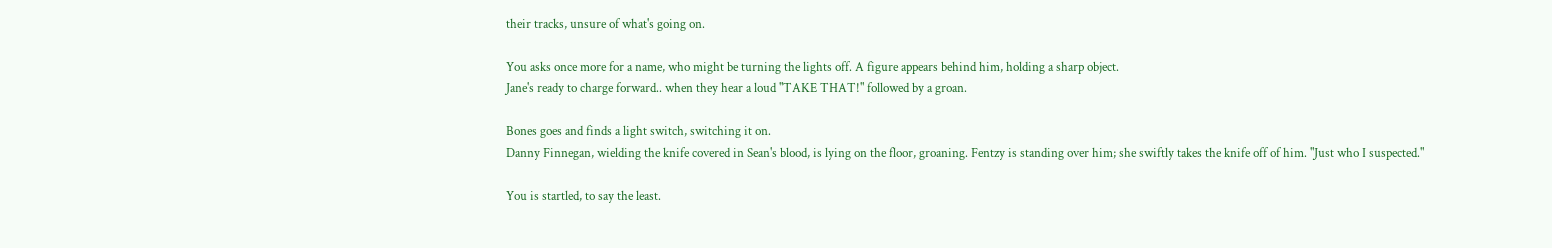their tracks, unsure of what's going on.

You asks once more for a name, who might be turning the lights off. A figure appears behind him, holding a sharp object.
Jane's ready to charge forward.. when they hear a loud "TAKE THAT!" followed by a groan.

Bones goes and finds a light switch, switching it on.
Danny Finnegan, wielding the knife covered in Sean's blood, is lying on the floor, groaning. Fentzy is standing over him; she swiftly takes the knife off of him. "Just who I suspected."

You is startled, to say the least.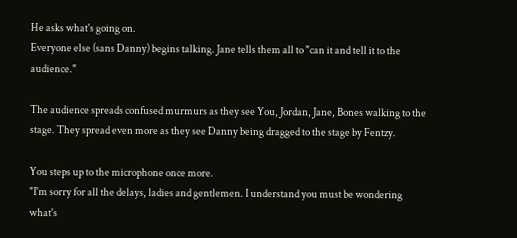He asks what's going on.
Everyone else (sans Danny) begins talking. Jane tells them all to "can it and tell it to the audience."

The audience spreads confused murmurs as they see You, Jordan, Jane, Bones walking to the stage. They spread even more as they see Danny being dragged to the stage by Fentzy.

You steps up to the microphone once more.
"I'm sorry for all the delays, ladies and gentlemen. I understand you must be wondering what's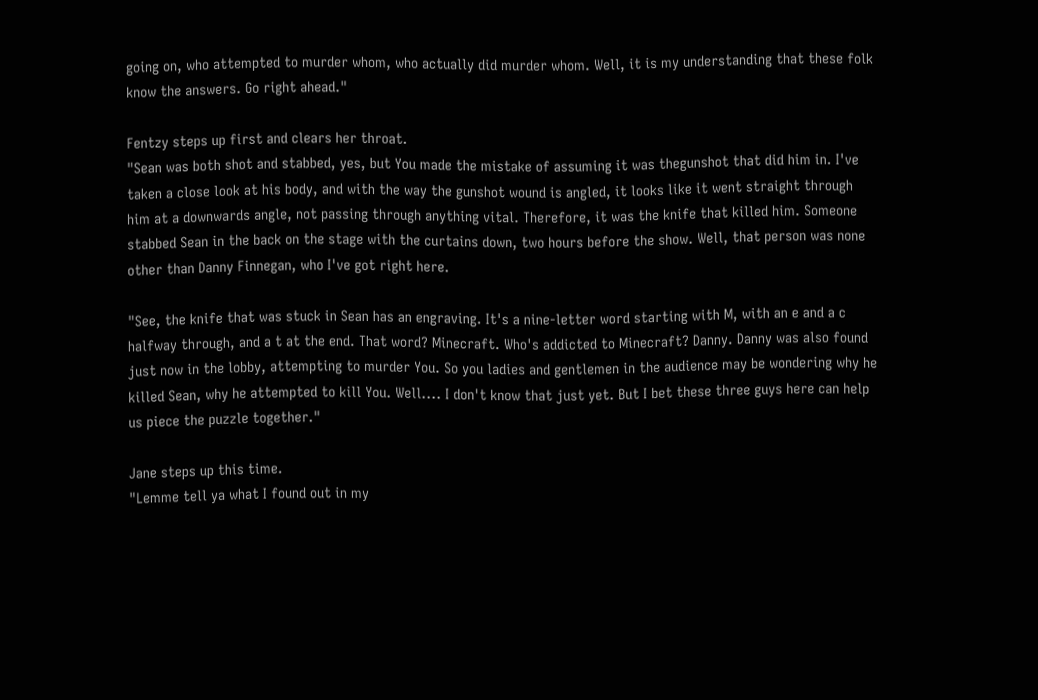going on, who attempted to murder whom, who actually did murder whom. Well, it is my understanding that these folk know the answers. Go right ahead."

Fentzy steps up first and clears her throat.
"Sean was both shot and stabbed, yes, but You made the mistake of assuming it was thegunshot that did him in. I've taken a close look at his body, and with the way the gunshot wound is angled, it looks like it went straight through him at a downwards angle, not passing through anything vital. Therefore, it was the knife that killed him. Someone stabbed Sean in the back on the stage with the curtains down, two hours before the show. Well, that person was none other than Danny Finnegan, who I've got right here.

"See, the knife that was stuck in Sean has an engraving. It's a nine-letter word starting with M, with an e and a c halfway through, and a t at the end. That word? Minecraft. Who's addicted to Minecraft? Danny. Danny was also found just now in the lobby, attempting to murder You. So you ladies and gentlemen in the audience may be wondering why he killed Sean, why he attempted to kill You. Well.... I don't know that just yet. But I bet these three guys here can help us piece the puzzle together."

Jane steps up this time.
"Lemme tell ya what I found out in my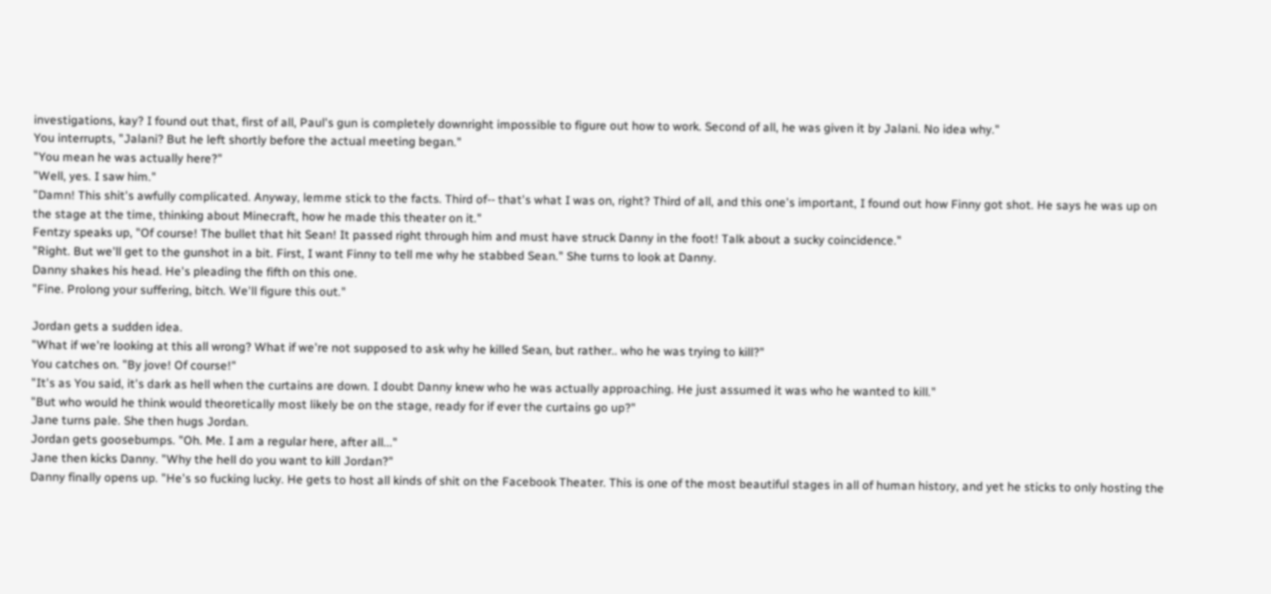investigations, kay? I found out that, first of all, Paul's gun is completely downright impossible to figure out how to work. Second of all, he was given it by Jalani. No idea why."
You interrupts, "Jalani? But he left shortly before the actual meeting began."
"You mean he was actually here?"
"Well, yes. I saw him."
"Damn! This shit's awfully complicated. Anyway, lemme stick to the facts. Third of-- that's what I was on, right? Third of all, and this one's important, I found out how Finny got shot. He says he was up on the stage at the time, thinking about Minecraft, how he made this theater on it."
Fentzy speaks up, "Of course! The bullet that hit Sean! It passed right through him and must have struck Danny in the foot! Talk about a sucky coincidence."
"Right. But we'll get to the gunshot in a bit. First, I want Finny to tell me why he stabbed Sean." She turns to look at Danny.
Danny shakes his head. He's pleading the fifth on this one.
"Fine. Prolong your suffering, bitch. We'll figure this out."

Jordan gets a sudden idea.
"What if we're looking at this all wrong? What if we're not supposed to ask why he killed Sean, but rather.. who he was trying to kill?"
You catches on. "By jove! Of course!"
"It's as You said, it's dark as hell when the curtains are down. I doubt Danny knew who he was actually approaching. He just assumed it was who he wanted to kill."
"But who would he think would theoretically most likely be on the stage, ready for if ever the curtains go up?"
Jane turns pale. She then hugs Jordan.
Jordan gets goosebumps. "Oh. Me. I am a regular here, after all..."
Jane then kicks Danny. "Why the hell do you want to kill Jordan?"
Danny finally opens up. "He's so fucking lucky. He gets to host all kinds of shit on the Facebook Theater. This is one of the most beautiful stages in all of human history, and yet he sticks to only hosting the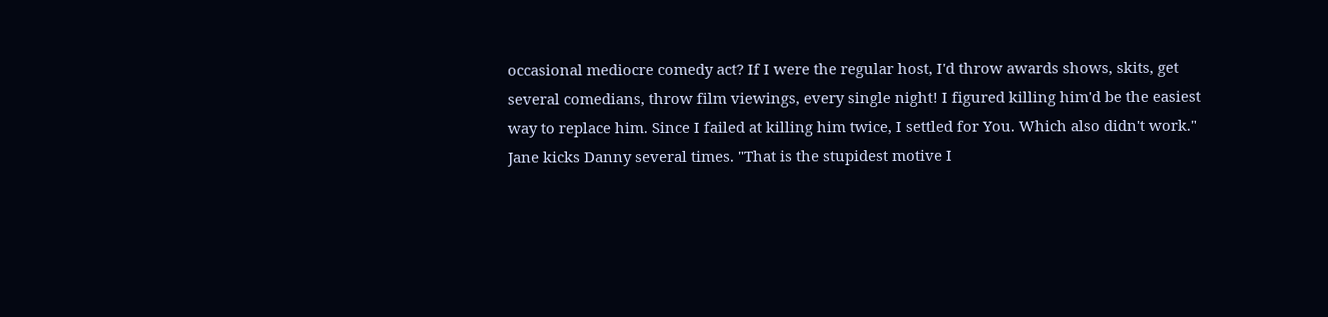occasional mediocre comedy act? If I were the regular host, I'd throw awards shows, skits, get several comedians, throw film viewings, every single night! I figured killing him'd be the easiest way to replace him. Since I failed at killing him twice, I settled for You. Which also didn't work."
Jane kicks Danny several times. "That is the stupidest motive I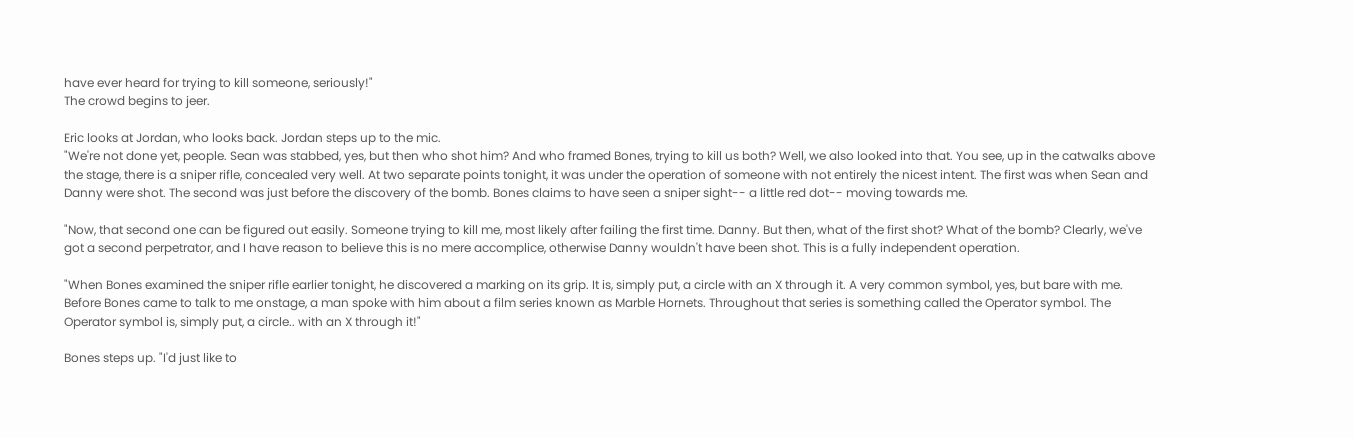have ever heard for trying to kill someone, seriously!"
The crowd begins to jeer.

Eric looks at Jordan, who looks back. Jordan steps up to the mic.
"We're not done yet, people. Sean was stabbed, yes, but then who shot him? And who framed Bones, trying to kill us both? Well, we also looked into that. You see, up in the catwalks above the stage, there is a sniper rifle, concealed very well. At two separate points tonight, it was under the operation of someone with not entirely the nicest intent. The first was when Sean and Danny were shot. The second was just before the discovery of the bomb. Bones claims to have seen a sniper sight-- a little red dot-- moving towards me.

"Now, that second one can be figured out easily. Someone trying to kill me, most likely after failing the first time. Danny. But then, what of the first shot? What of the bomb? Clearly, we've got a second perpetrator, and I have reason to believe this is no mere accomplice, otherwise Danny wouldn't have been shot. This is a fully independent operation.

"When Bones examined the sniper rifle earlier tonight, he discovered a marking on its grip. It is, simply put, a circle with an X through it. A very common symbol, yes, but bare with me. Before Bones came to talk to me onstage, a man spoke with him about a film series known as Marble Hornets. Throughout that series is something called the Operator symbol. The Operator symbol is, simply put, a circle.. with an X through it!"

Bones steps up. "I'd just like to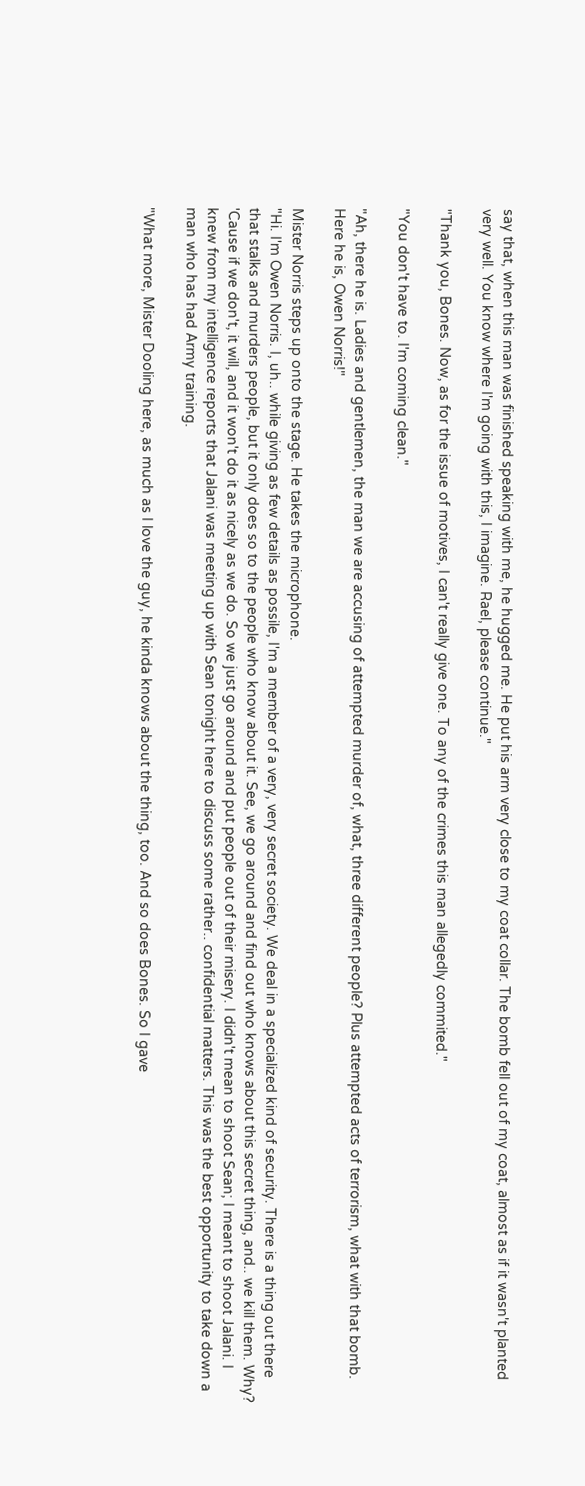say that, when this man was finished speaking with me, he hugged me. He put his arm very close to my coat collar. The bomb fell out of my coat, almost as if it wasn't planted very well. You know where I'm going with this, I imagine. Rael, please continue."

"Thank you, Bones. Now, as for the issue of motives, I can't really give one. To any of the crimes this man allegedly commited."

"You don't have to. I'm coming clean."

"Ah, there he is. Ladies and gentlemen, the man we are accusing of attempted murder of, what, three different people? Plus attempted acts of terrorism, what with that bomb. Here he is, Owen Norris!"

Mister Norris steps up onto the stage. He takes the microphone.
"Hi. I'm Owen Norris. I, uh.. while giving as few details as possile, I'm a member of a very, very secret society. We deal in a specialized kind of security. There is a thing out there that stalks and murders people, but it only does so to the people who know about it. See, we go around and find out who knows about this secret thing, and.. we kill them. Why? 'Cause if we don't, it will, and it won't do it as nicely as we do. So we just go around and put people out of their misery. I didn't mean to shoot Sean; I meant to shoot Jalani. I knew from my intelligence reports that Jalani was meeting up with Sean tonight here to discuss some rather.. confidential matters. This was the best opportunity to take down a man who has had Army training.

"What more, Mister Dooling here, as much as I love the guy, he kinda knows about the thing, too. And so does Bones. So I gave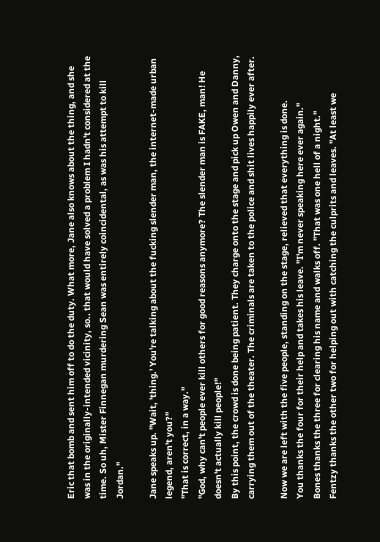Eric that bomb and sent him off to do the duty. What more, Jane also knows about the thing, and she was in the originally-intended vicinity, so.. that would have solved a problem I hadn't considered at the time. So uh, Mister Finnegan murdering Sean was entirely coincidental, as was his attempt to kill Jordan."

Jane speaks up. "Wait, 'thing.' You're talking about the fucking slender man, the internet-made urban legend, aren't you?"
"That is correct, in a way."
"God, why can't people ever kill others for good reasons anymore? The slender man is FAKE, man! He doesn't actually kill people!"
By this point, the crowd is done being patient. They charge onto the stage and pick up Owen and Danny, carrying them out of the theater. The criminals are taken to the police and shit lives happily ever after.

Now we are left with the five people, standing on the stage, relieved that everything is done.
You thanks the four for their help and takes his leave. "I'm never speaking here ever again."
Bones thanks the three for clearing his name and walks off. "That was one hell of a night."
Fentzy thanks the other two for helping out with catching the culprits and leaves. "At least we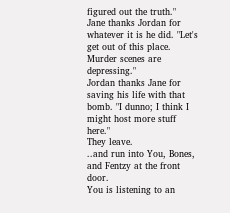figured out the truth."
Jane thanks Jordan for whatever it is he did. "Let's get out of this place. Murder scenes are depressing."
Jordan thanks Jane for saving his life with that bomb. "I dunno; I think I might host more stuff here."
They leave.
..and run into You, Bones, and Fentzy at the front door.
You is listening to an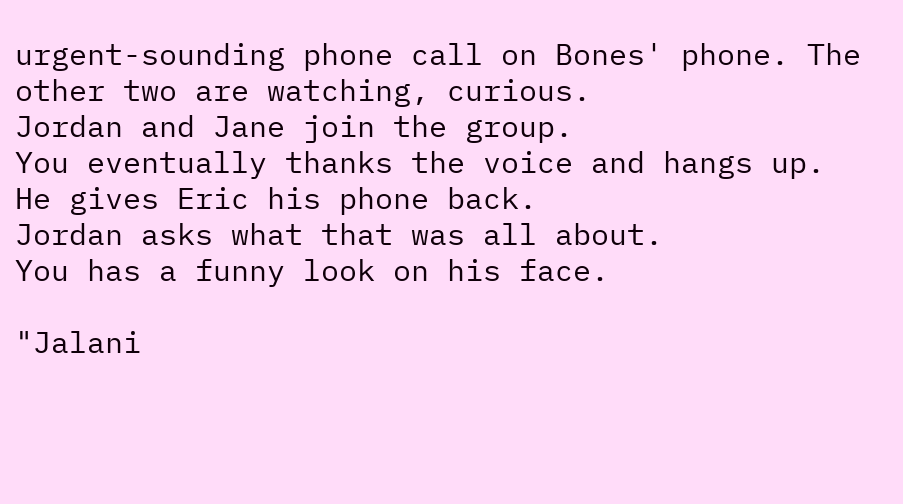urgent-sounding phone call on Bones' phone. The other two are watching, curious.
Jordan and Jane join the group.
You eventually thanks the voice and hangs up. He gives Eric his phone back.
Jordan asks what that was all about.
You has a funny look on his face.

"Jalani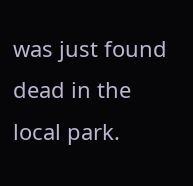was just found dead in the local park.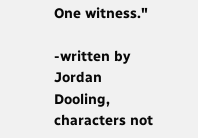One witness."

-written by Jordan Dooling, characters not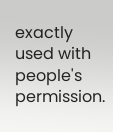exactly used with people's permission.